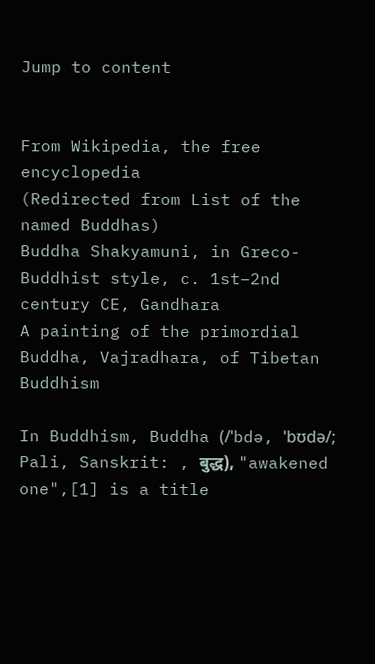Jump to content


From Wikipedia, the free encyclopedia
(Redirected from List of the named Buddhas)
Buddha Shakyamuni, in Greco-Buddhist style, c. 1st–2nd century CE, Gandhara
A painting of the primordial Buddha, Vajradhara, of Tibetan Buddhism

In Buddhism, Buddha (/ˈbdə, ˈbʊdə/; Pali, Sanskrit: , बुद्ध), "awakened one",[1] is a title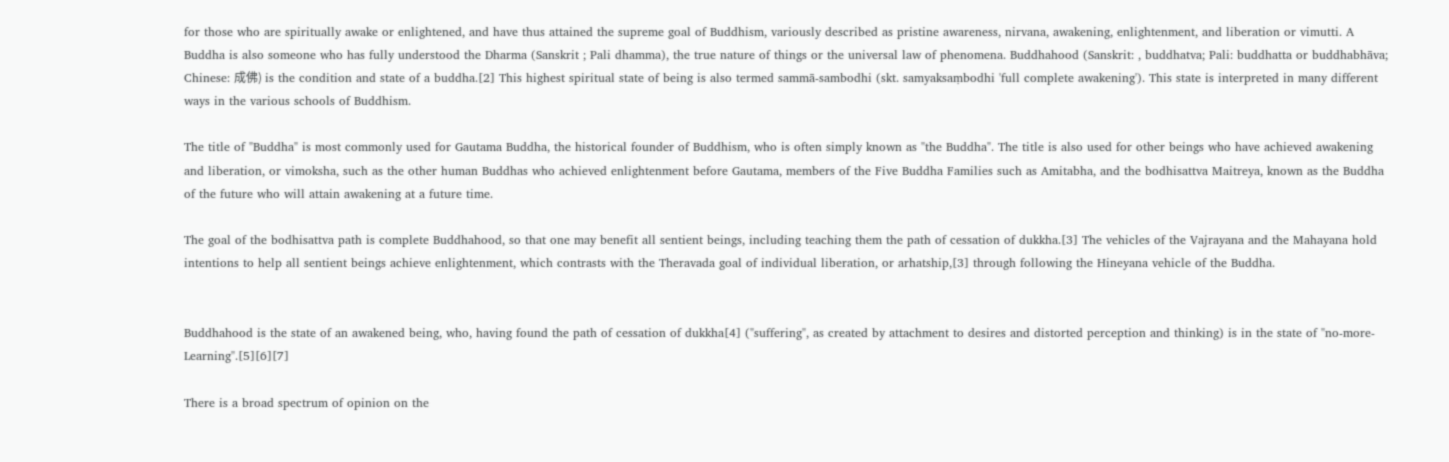for those who are spiritually awake or enlightened, and have thus attained the supreme goal of Buddhism, variously described as pristine awareness, nirvana, awakening, enlightenment, and liberation or vimutti. A Buddha is also someone who has fully understood the Dharma (Sanskrit ; Pali dhamma), the true nature of things or the universal law of phenomena. Buddhahood (Sanskrit: , buddhatva; Pali: buddhatta or buddhabhāva; Chinese: 成佛) is the condition and state of a buddha.[2] This highest spiritual state of being is also termed sammā-sambodhi (skt. samyaksaṃbodhi 'full complete awakening'). This state is interpreted in many different ways in the various schools of Buddhism.

The title of "Buddha" is most commonly used for Gautama Buddha, the historical founder of Buddhism, who is often simply known as "the Buddha". The title is also used for other beings who have achieved awakening and liberation, or vimoksha, such as the other human Buddhas who achieved enlightenment before Gautama, members of the Five Buddha Families such as Amitabha, and the bodhisattva Maitreya, known as the Buddha of the future who will attain awakening at a future time.

The goal of the bodhisattva path is complete Buddhahood, so that one may benefit all sentient beings, including teaching them the path of cessation of dukkha.[3] The vehicles of the Vajrayana and the Mahayana hold intentions to help all sentient beings achieve enlightenment, which contrasts with the Theravada goal of individual liberation, or arhatship,[3] through following the Hineyana vehicle of the Buddha.


Buddhahood is the state of an awakened being, who, having found the path of cessation of dukkha[4] ("suffering", as created by attachment to desires and distorted perception and thinking) is in the state of "no-more-Learning".[5][6][7]

There is a broad spectrum of opinion on the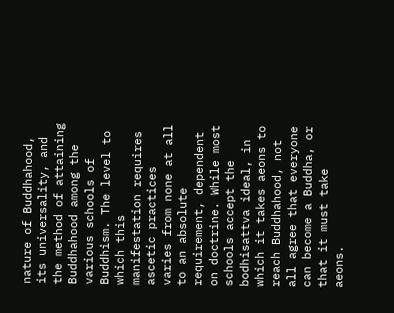nature of Buddhahood, its universality, and the method of attaining Buddhahood among the various schools of Buddhism. The level to which this manifestation requires ascetic practices varies from none at all to an absolute requirement, dependent on doctrine. While most schools accept the bodhisattva ideal, in which it takes aeons to reach Buddhahood, not all agree that everyone can become a Buddha, or that it must take aeons.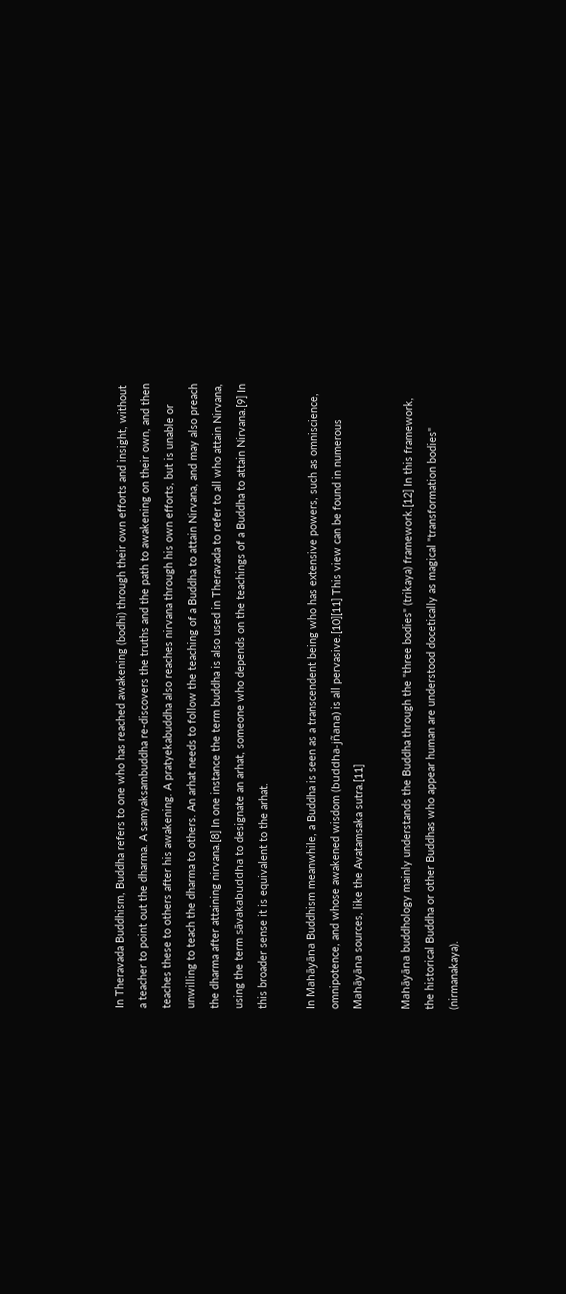In Theravada Buddhism, Buddha refers to one who has reached awakening (bodhi) through their own efforts and insight, without a teacher to point out the dharma. A samyaksambuddha re-discovers the truths and the path to awakening on their own, and then teaches these to others after his awakening. A pratyekabuddha also reaches nirvana through his own efforts, but is unable or unwilling to teach the dharma to others. An arhat needs to follow the teaching of a Buddha to attain Nirvana, and may also preach the dharma after attaining nirvana.[8] In one instance the term buddha is also used in Theravada to refer to all who attain Nirvana, using the term sāvakabuddha to designate an arhat, someone who depends on the teachings of a Buddha to attain Nirvana.[9] In this broader sense it is equivalent to the arhat.

In Mahāyāna Buddhism meanwhile, a Buddha is seen as a transcendent being who has extensive powers, such as omniscience, omnipotence, and whose awakened wisdom (buddha-jñana) is all pervasive.[10][11] This view can be found in numerous Mahāyāna sources, like the Avatamsaka sutra.[11]

Mahāyāna buddhology mainly understands the Buddha through the "three bodies" (trikaya) framework.[12] In this framework, the historical Buddha or other Buddhas who appear human are understood docetically as magical "transformation bodies" (nirmanakaya).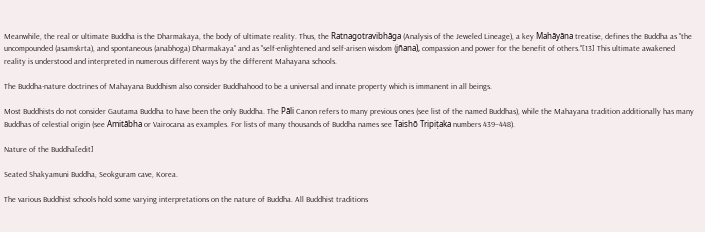Meanwhile, the real or ultimate Buddha is the Dharmakaya, the body of ultimate reality. Thus, the Ratnagotravibhāga (Analysis of the Jeweled Lineage), a key Mahāyāna treatise, defines the Buddha as "the uncompounded (asamskrta), and spontaneous (anabhoga) Dharmakaya" and as "self-enlightened and self-arisen wisdom (jñana), compassion and power for the benefit of others."[13] This ultimate awakened reality is understood and interpreted in numerous different ways by the different Mahayana schools.

The Buddha-nature doctrines of Mahayana Buddhism also consider Buddhahood to be a universal and innate property which is immanent in all beings.

Most Buddhists do not consider Gautama Buddha to have been the only Buddha. The Pāli Canon refers to many previous ones (see list of the named Buddhas), while the Mahayana tradition additionally has many Buddhas of celestial origin (see Amitābha or Vairocana as examples. For lists of many thousands of Buddha names see Taishō Tripiṭaka numbers 439–448).

Nature of the Buddha[edit]

Seated Shakyamuni Buddha, Seokguram cave, Korea.

The various Buddhist schools hold some varying interpretations on the nature of Buddha. All Buddhist traditions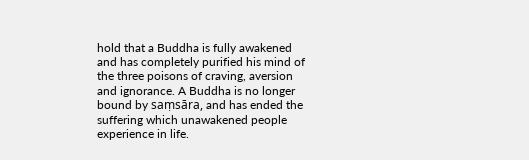hold that a Buddha is fully awakened and has completely purified his mind of the three poisons of craving, aversion and ignorance. A Buddha is no longer bound by saṃsāra, and has ended the suffering which unawakened people experience in life.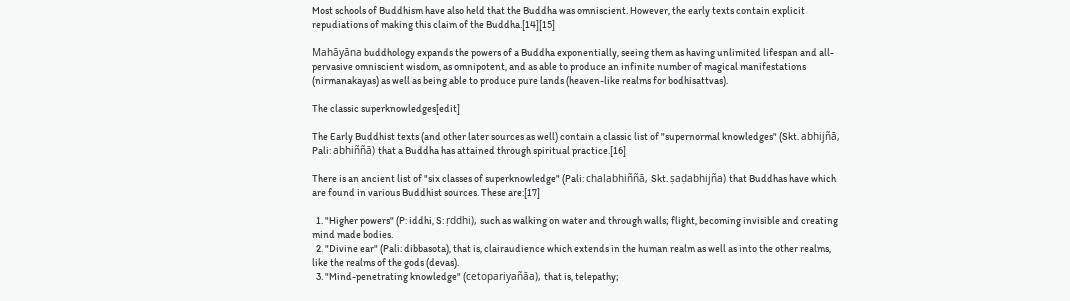Most schools of Buddhism have also held that the Buddha was omniscient. However, the early texts contain explicit repudiations of making this claim of the Buddha.[14][15]

Mahāyāna buddhology expands the powers of a Buddha exponentially, seeing them as having unlimited lifespan and all-pervasive omniscient wisdom, as omnipotent, and as able to produce an infinite number of magical manifestations (nirmanakayas) as well as being able to produce pure lands (heaven-like realms for bodhisattvas).

The classic superknowledges[edit]

The Early Buddhist texts (and other later sources as well) contain a classic list of "supernormal knowledges" (Skt. abhijñā, Pali: abhiññā) that a Buddha has attained through spiritual practice.[16]

There is an ancient list of "six classes of superknowledge" (Pali: chalabhiññā, Skt. ṣaḍabhijña) that Buddhas have which are found in various Buddhist sources. These are:[17]

  1. "Higher powers" (P: iddhi, S: ṛddhi), such as walking on water and through walls; flight, becoming invisible and creating mind made bodies.
  2. "Divine ear" (Pali: dibbasota), that is, clairaudience which extends in the human realm as well as into the other realms, like the realms of the gods (devas).
  3. "Mind-penetrating knowledge" (cetopariyañāa), that is, telepathy;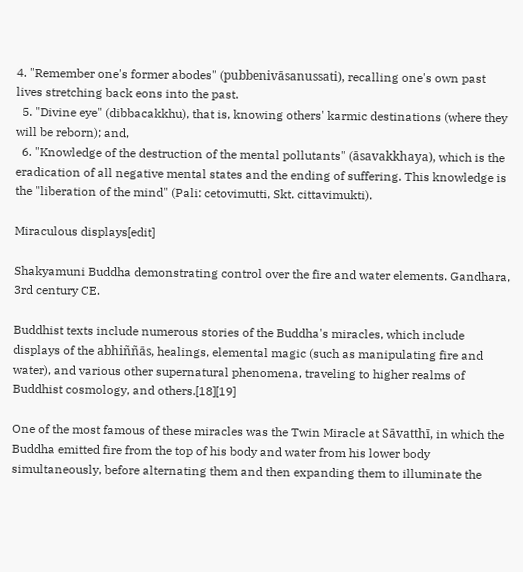4. "Remember one's former abodes" (pubbenivāsanussati), recalling one's own past lives stretching back eons into the past.
  5. "Divine eye" (dibbacakkhu), that is, knowing others' karmic destinations (where they will be reborn); and,
  6. "Knowledge of the destruction of the mental pollutants" (āsavakkhaya), which is the eradication of all negative mental states and the ending of suffering. This knowledge is the "liberation of the mind" (Pali: cetovimutti, Skt. cittavimukti).

Miraculous displays[edit]

Shakyamuni Buddha demonstrating control over the fire and water elements. Gandhara, 3rd century CE.

Buddhist texts include numerous stories of the Buddha's miracles, which include displays of the abhiññās, healings, elemental magic (such as manipulating fire and water), and various other supernatural phenomena, traveling to higher realms of Buddhist cosmology, and others.[18][19]

One of the most famous of these miracles was the Twin Miracle at Sāvatthī, in which the Buddha emitted fire from the top of his body and water from his lower body simultaneously, before alternating them and then expanding them to illuminate the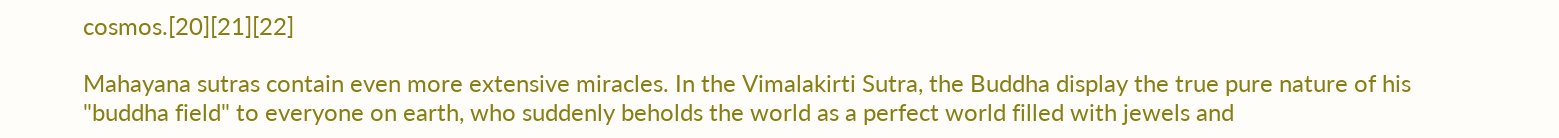cosmos.[20][21][22]

Mahayana sutras contain even more extensive miracles. In the Vimalakirti Sutra, the Buddha display the true pure nature of his "buddha field" to everyone on earth, who suddenly beholds the world as a perfect world filled with jewels and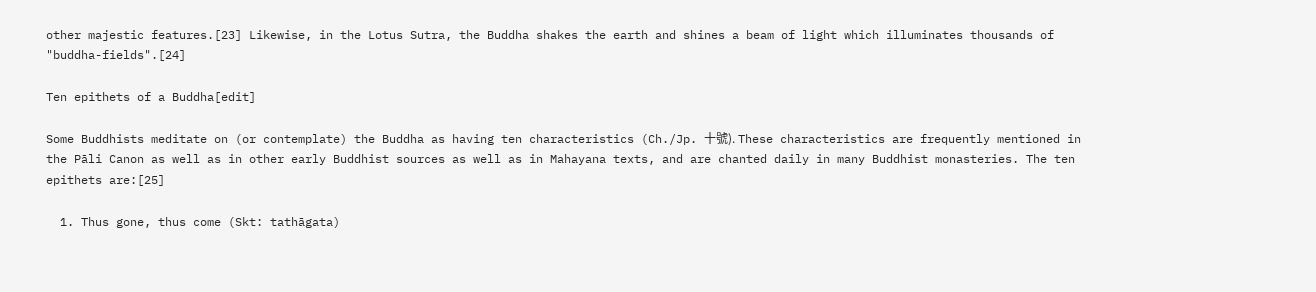other majestic features.[23] Likewise, in the Lotus Sutra, the Buddha shakes the earth and shines a beam of light which illuminates thousands of "buddha-fields".[24]

Ten epithets of a Buddha[edit]

Some Buddhists meditate on (or contemplate) the Buddha as having ten characteristics (Ch./Jp. 十號). These characteristics are frequently mentioned in the Pāli Canon as well as in other early Buddhist sources as well as in Mahayana texts, and are chanted daily in many Buddhist monasteries. The ten epithets are:[25]

  1. Thus gone, thus come (Skt: tathāgata)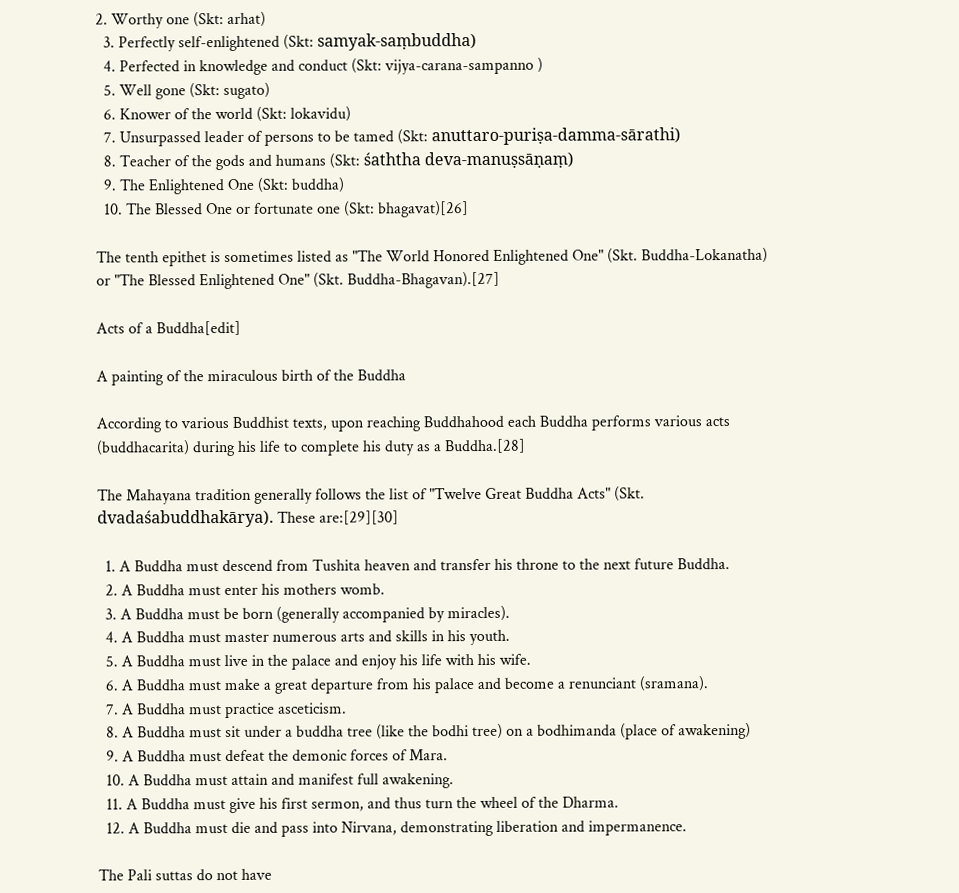2. Worthy one (Skt: arhat)
  3. Perfectly self-enlightened (Skt: samyak-saṃbuddha)
  4. Perfected in knowledge and conduct (Skt: vijya-carana-sampanno )
  5. Well gone (Skt: sugato)
  6. Knower of the world (Skt: lokavidu)
  7. Unsurpassed leader of persons to be tamed (Skt: anuttaro-puriṣa-damma-sārathi)
  8. Teacher of the gods and humans (Skt: śaththa deva-manuṣsāṇaṃ)
  9. The Enlightened One (Skt: buddha)
  10. The Blessed One or fortunate one (Skt: bhagavat)[26]

The tenth epithet is sometimes listed as "The World Honored Enlightened One" (Skt. Buddha-Lokanatha) or "The Blessed Enlightened One" (Skt. Buddha-Bhagavan).[27]

Acts of a Buddha[edit]

A painting of the miraculous birth of the Buddha

According to various Buddhist texts, upon reaching Buddhahood each Buddha performs various acts (buddhacarita) during his life to complete his duty as a Buddha.[28]

The Mahayana tradition generally follows the list of "Twelve Great Buddha Acts" (Skt. dvadaśabuddhakārya). These are:[29][30]

  1. A Buddha must descend from Tushita heaven and transfer his throne to the next future Buddha.
  2. A Buddha must enter his mothers womb.
  3. A Buddha must be born (generally accompanied by miracles).
  4. A Buddha must master numerous arts and skills in his youth.
  5. A Buddha must live in the palace and enjoy his life with his wife.
  6. A Buddha must make a great departure from his palace and become a renunciant (sramana).
  7. A Buddha must practice asceticism.
  8. A Buddha must sit under a buddha tree (like the bodhi tree) on a bodhimanda (place of awakening)
  9. A Buddha must defeat the demonic forces of Mara.
  10. A Buddha must attain and manifest full awakening.
  11. A Buddha must give his first sermon, and thus turn the wheel of the Dharma.
  12. A Buddha must die and pass into Nirvana, demonstrating liberation and impermanence.

The Pali suttas do not have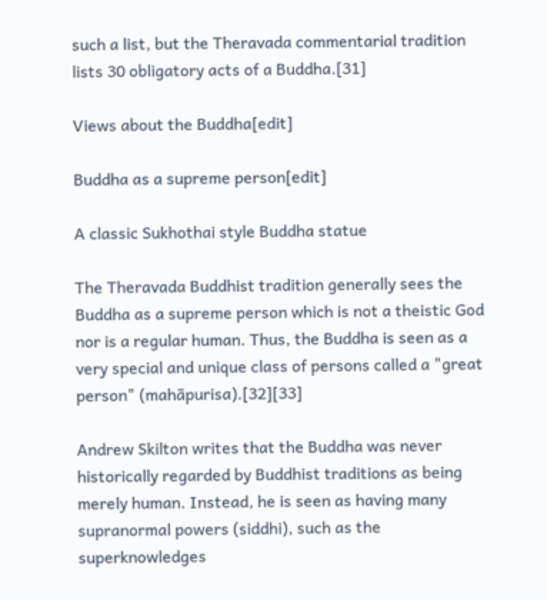such a list, but the Theravada commentarial tradition lists 30 obligatory acts of a Buddha.[31]

Views about the Buddha[edit]

Buddha as a supreme person[edit]

A classic Sukhothai style Buddha statue

The Theravada Buddhist tradition generally sees the Buddha as a supreme person which is not a theistic God nor is a regular human. Thus, the Buddha is seen as a very special and unique class of persons called a "great person" (mahāpurisa).[32][33]

Andrew Skilton writes that the Buddha was never historically regarded by Buddhist traditions as being merely human. Instead, he is seen as having many supranormal powers (siddhi), such as the superknowledges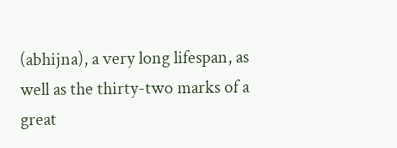(abhijna), a very long lifespan, as well as the thirty-two marks of a great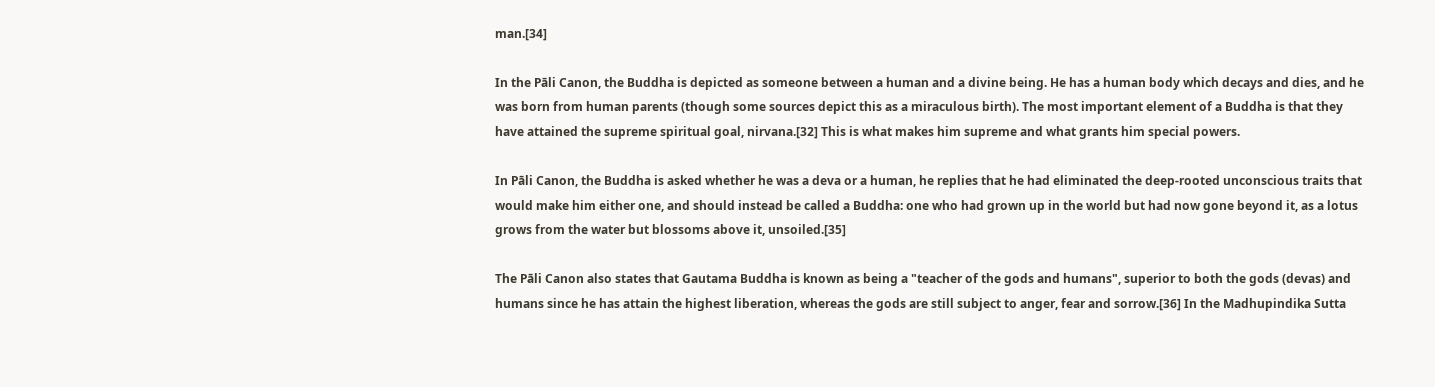man.[34]

In the Pāli Canon, the Buddha is depicted as someone between a human and a divine being. He has a human body which decays and dies, and he was born from human parents (though some sources depict this as a miraculous birth). The most important element of a Buddha is that they have attained the supreme spiritual goal, nirvana.[32] This is what makes him supreme and what grants him special powers.

In Pāli Canon, the Buddha is asked whether he was a deva or a human, he replies that he had eliminated the deep-rooted unconscious traits that would make him either one, and should instead be called a Buddha: one who had grown up in the world but had now gone beyond it, as a lotus grows from the water but blossoms above it, unsoiled.[35]

The Pāli Canon also states that Gautama Buddha is known as being a "teacher of the gods and humans", superior to both the gods (devas) and humans since he has attain the highest liberation, whereas the gods are still subject to anger, fear and sorrow.[36] In the Madhupindika Sutta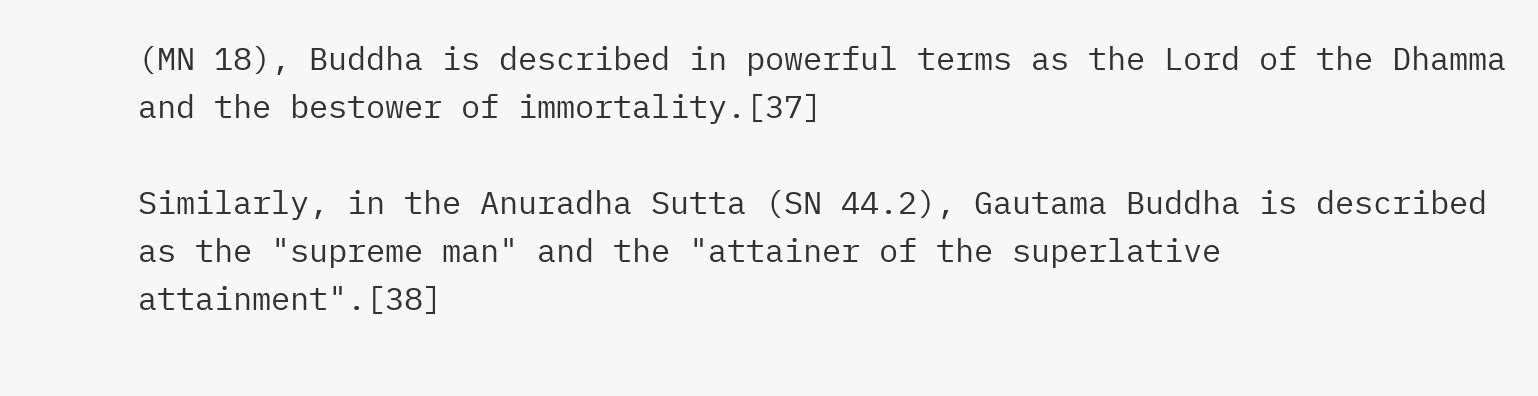(MN 18), Buddha is described in powerful terms as the Lord of the Dhamma and the bestower of immortality.[37]

Similarly, in the Anuradha Sutta (SN 44.2), Gautama Buddha is described as the "supreme man" and the "attainer of the superlative attainment".[38]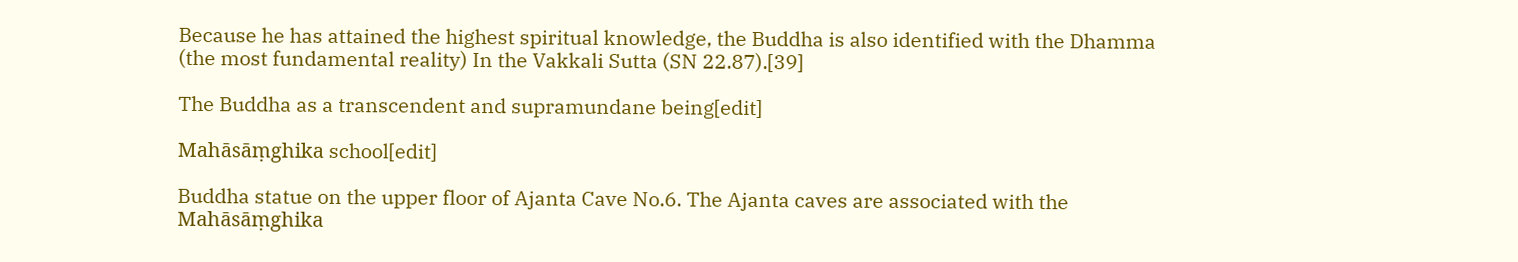Because he has attained the highest spiritual knowledge, the Buddha is also identified with the Dhamma (the most fundamental reality) In the Vakkali Sutta (SN 22.87).[39]

The Buddha as a transcendent and supramundane being[edit]

Mahāsāṃghika school[edit]

Buddha statue on the upper floor of Ajanta Cave No.6. The Ajanta caves are associated with the Mahāsāṃghika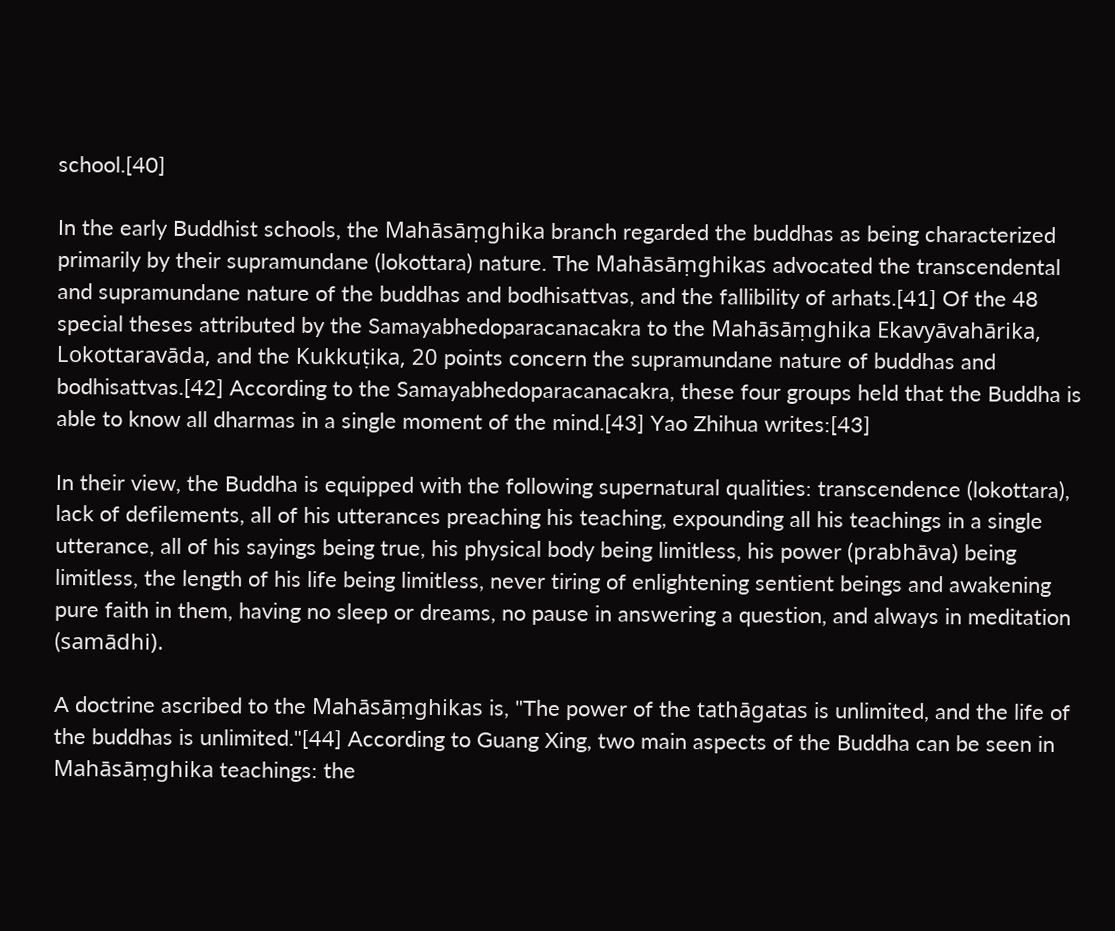school.[40]

In the early Buddhist schools, the Mahāsāṃghika branch regarded the buddhas as being characterized primarily by their supramundane (lokottara) nature. The Mahāsāṃghikas advocated the transcendental and supramundane nature of the buddhas and bodhisattvas, and the fallibility of arhats.[41] Of the 48 special theses attributed by the Samayabhedoparacanacakra to the Mahāsāṃghika Ekavyāvahārika, Lokottaravāda, and the Kukkuṭika, 20 points concern the supramundane nature of buddhas and bodhisattvas.[42] According to the Samayabhedoparacanacakra, these four groups held that the Buddha is able to know all dharmas in a single moment of the mind.[43] Yao Zhihua writes:[43]

In their view, the Buddha is equipped with the following supernatural qualities: transcendence (lokottara), lack of defilements, all of his utterances preaching his teaching, expounding all his teachings in a single utterance, all of his sayings being true, his physical body being limitless, his power (prabhāva) being limitless, the length of his life being limitless, never tiring of enlightening sentient beings and awakening pure faith in them, having no sleep or dreams, no pause in answering a question, and always in meditation (samādhi).

A doctrine ascribed to the Mahāsāṃghikas is, "The power of the tathāgatas is unlimited, and the life of the buddhas is unlimited."[44] According to Guang Xing, two main aspects of the Buddha can be seen in Mahāsāṃghika teachings: the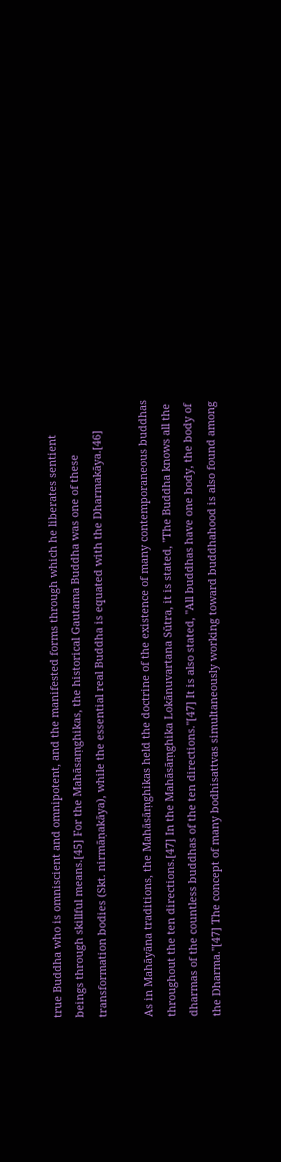true Buddha who is omniscient and omnipotent, and the manifested forms through which he liberates sentient beings through skillful means.[45] For the Mahāsaṃghikas, the historical Gautama Buddha was one of these transformation bodies (Skt. nirmāṇakāya), while the essential real Buddha is equated with the Dharmakāya.[46]

As in Mahāyāna traditions, the Mahāsāṃghikas held the doctrine of the existence of many contemporaneous buddhas throughout the ten directions.[47] In the Mahāsāṃghika Lokānuvartana Sūtra, it is stated, "The Buddha knows all the dharmas of the countless buddhas of the ten directions."[47] It is also stated, "All buddhas have one body, the body of the Dharma."[47] The concept of many bodhisattvas simultaneously working toward buddhahood is also found among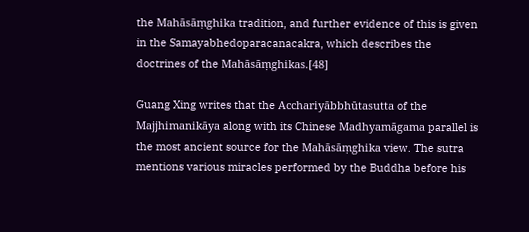the Mahāsāṃghika tradition, and further evidence of this is given in the Samayabhedoparacanacakra, which describes the doctrines of the Mahāsāṃghikas.[48]

Guang Xing writes that the Acchariyābbhūtasutta of the Majjhimanikāya along with its Chinese Madhyamāgama parallel is the most ancient source for the Mahāsāṃghika view. The sutra mentions various miracles performed by the Buddha before his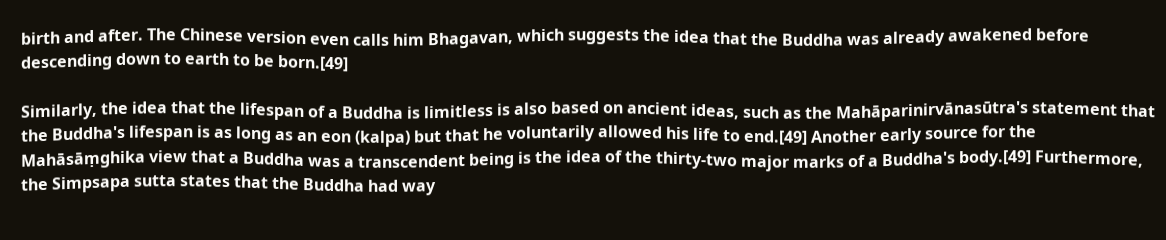birth and after. The Chinese version even calls him Bhagavan, which suggests the idea that the Buddha was already awakened before descending down to earth to be born.[49]

Similarly, the idea that the lifespan of a Buddha is limitless is also based on ancient ideas, such as the Mahāparinirvānasūtra's statement that the Buddha's lifespan is as long as an eon (kalpa) but that he voluntarily allowed his life to end.[49] Another early source for the Mahāsāṃghika view that a Buddha was a transcendent being is the idea of the thirty-two major marks of a Buddha's body.[49] Furthermore, the Simpsapa sutta states that the Buddha had way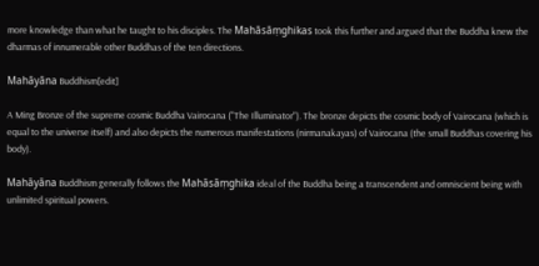more knowledge than what he taught to his disciples. The Mahāsāṃghikas took this further and argued that the Buddha knew the dharmas of innumerable other Buddhas of the ten directions.

Mahāyāna Buddhism[edit]

A Ming Bronze of the supreme cosmic Buddha Vairocana ("The Illuminator"). The bronze depicts the cosmic body of Vairocana (which is equal to the universe itself) and also depicts the numerous manifestations (nirmanakayas) of Vairocana (the small Buddhas covering his body).

Mahāyāna Buddhism generally follows the Mahāsāṃghika ideal of the Buddha being a transcendent and omniscient being with unlimited spiritual powers.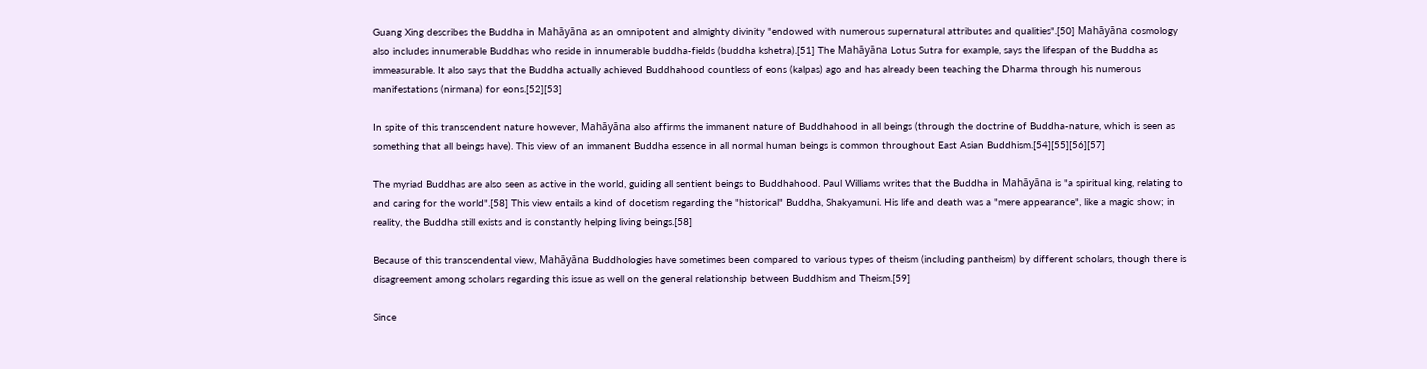Guang Xing describes the Buddha in Mahāyāna as an omnipotent and almighty divinity "endowed with numerous supernatural attributes and qualities".[50] Mahāyāna cosmology also includes innumerable Buddhas who reside in innumerable buddha-fields (buddha kshetra).[51] The Mahāyāna Lotus Sutra for example, says the lifespan of the Buddha as immeasurable. It also says that the Buddha actually achieved Buddhahood countless of eons (kalpas) ago and has already been teaching the Dharma through his numerous manifestations (nirmana) for eons.[52][53]

In spite of this transcendent nature however, Mahāyāna also affirms the immanent nature of Buddhahood in all beings (through the doctrine of Buddha-nature, which is seen as something that all beings have). This view of an immanent Buddha essence in all normal human beings is common throughout East Asian Buddhism.[54][55][56][57]

The myriad Buddhas are also seen as active in the world, guiding all sentient beings to Buddhahood. Paul Williams writes that the Buddha in Mahāyāna is "a spiritual king, relating to and caring for the world".[58] This view entails a kind of docetism regarding the "historical" Buddha, Shakyamuni. His life and death was a "mere appearance", like a magic show; in reality, the Buddha still exists and is constantly helping living beings.[58]

Because of this transcendental view, Mahāyāna Buddhologies have sometimes been compared to various types of theism (including pantheism) by different scholars, though there is disagreement among scholars regarding this issue as well on the general relationship between Buddhism and Theism.[59]

Since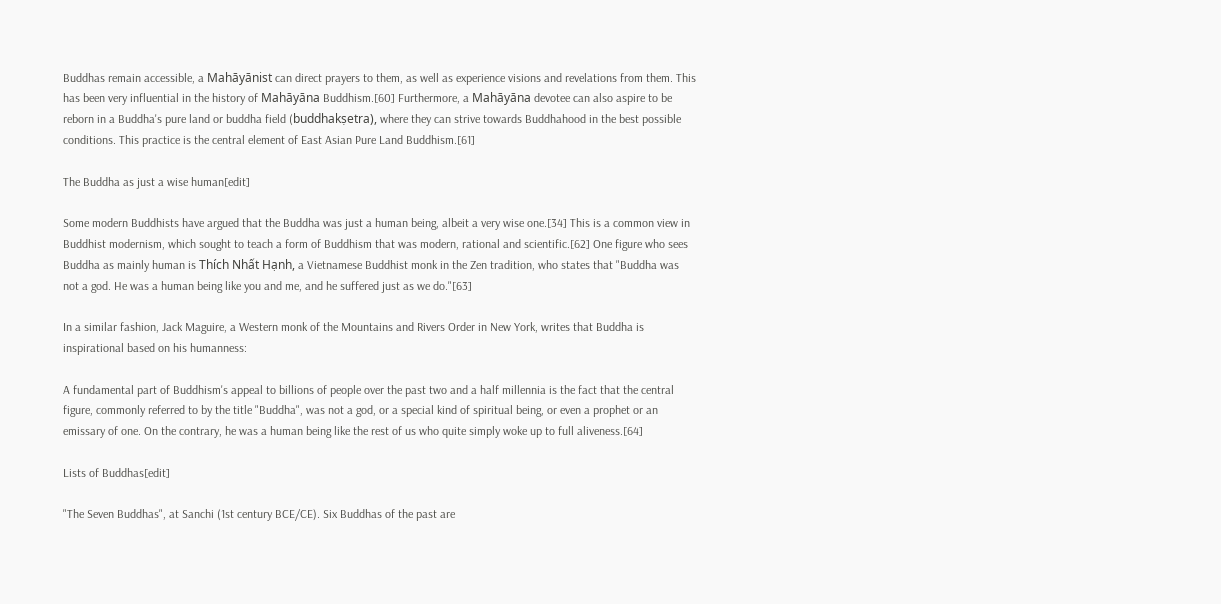Buddhas remain accessible, a Mahāyānist can direct prayers to them, as well as experience visions and revelations from them. This has been very influential in the history of Mahāyāna Buddhism.[60] Furthermore, a Mahāyāna devotee can also aspire to be reborn in a Buddha's pure land or buddha field (buddhakṣetra), where they can strive towards Buddhahood in the best possible conditions. This practice is the central element of East Asian Pure Land Buddhism.[61]

The Buddha as just a wise human[edit]

Some modern Buddhists have argued that the Buddha was just a human being, albeit a very wise one.[34] This is a common view in Buddhist modernism, which sought to teach a form of Buddhism that was modern, rational and scientific.[62] One figure who sees Buddha as mainly human is Thích Nhất Hạnh, a Vietnamese Buddhist monk in the Zen tradition, who states that "Buddha was not a god. He was a human being like you and me, and he suffered just as we do."[63]

In a similar fashion, Jack Maguire, a Western monk of the Mountains and Rivers Order in New York, writes that Buddha is inspirational based on his humanness:

A fundamental part of Buddhism's appeal to billions of people over the past two and a half millennia is the fact that the central figure, commonly referred to by the title "Buddha", was not a god, or a special kind of spiritual being, or even a prophet or an emissary of one. On the contrary, he was a human being like the rest of us who quite simply woke up to full aliveness.[64]

Lists of Buddhas[edit]

"The Seven Buddhas", at Sanchi (1st century BCE/CE). Six Buddhas of the past are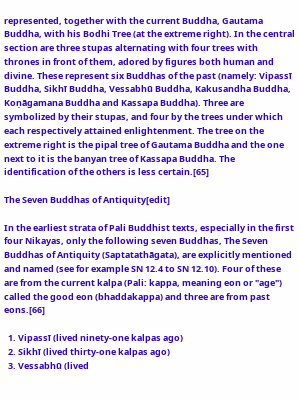represented, together with the current Buddha, Gautama Buddha, with his Bodhi Tree (at the extreme right). In the central section are three stupas alternating with four trees with thrones in front of them, adored by figures both human and divine. These represent six Buddhas of the past (namely: Vipassī Buddha, Sikhī Buddha, Vessabhū Buddha, Kakusandha Buddha, Koṇāgamana Buddha and Kassapa Buddha). Three are symbolized by their stupas, and four by the trees under which each respectively attained enlightenment. The tree on the extreme right is the pipal tree of Gautama Buddha and the one next to it is the banyan tree of Kassapa Buddha. The identification of the others is less certain.[65]

The Seven Buddhas of Antiquity[edit]

In the earliest strata of Pali Buddhist texts, especially in the first four Nikayas, only the following seven Buddhas, The Seven Buddhas of Antiquity (Saptatathāgata), are explicitly mentioned and named (see for example SN 12.4 to SN 12.10). Four of these are from the current kalpa (Pali: kappa, meaning eon or "age") called the good eon (bhaddakappa) and three are from past eons.[66]

  1. Vipassī (lived ninety-one kalpas ago)
  2. Sikhī (lived thirty-one kalpas ago)
  3. Vessabhū (lived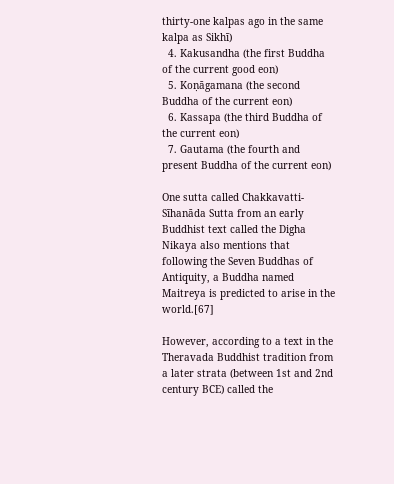thirty-one kalpas ago in the same kalpa as Sikhī)
  4. Kakusandha (the first Buddha of the current good eon)
  5. Koṇāgamana (the second Buddha of the current eon)
  6. Kassapa (the third Buddha of the current eon)
  7. Gautama (the fourth and present Buddha of the current eon)

One sutta called Chakkavatti-Sīhanāda Sutta from an early Buddhist text called the Digha Nikaya also mentions that following the Seven Buddhas of Antiquity, a Buddha named Maitreya is predicted to arise in the world.[67]

However, according to a text in the Theravada Buddhist tradition from a later strata (between 1st and 2nd century BCE) called the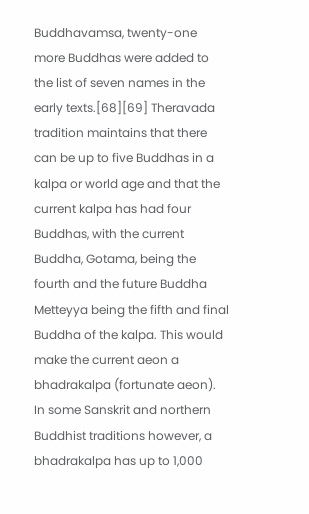Buddhavamsa, twenty-one more Buddhas were added to the list of seven names in the early texts.[68][69] Theravada tradition maintains that there can be up to five Buddhas in a kalpa or world age and that the current kalpa has had four Buddhas, with the current Buddha, Gotama, being the fourth and the future Buddha Metteyya being the fifth and final Buddha of the kalpa. This would make the current aeon a bhadrakalpa (fortunate aeon). In some Sanskrit and northern Buddhist traditions however, a bhadrakalpa has up to 1,000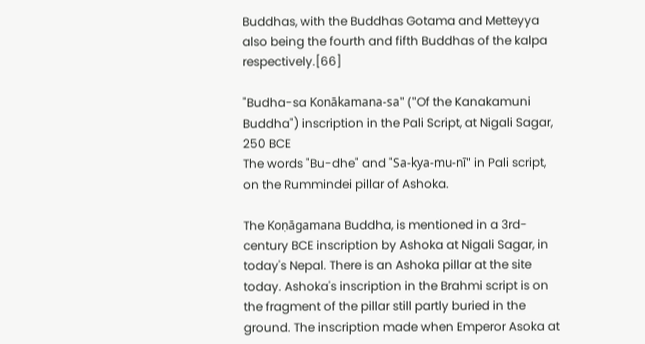Buddhas, with the Buddhas Gotama and Metteyya also being the fourth and fifth Buddhas of the kalpa respectively.[66]

"Budha-sa Konākamana-sa" ("Of the Kanakamuni Buddha") inscription in the Pali Script, at Nigali Sagar, 250 BCE
The words "Bu-dhe" and "Sa-kya-mu-nī" in Pali script, on the Rummindei pillar of Ashoka.

The Koṇāgamana Buddha, is mentioned in a 3rd-century BCE inscription by Ashoka at Nigali Sagar, in today's Nepal. There is an Ashoka pillar at the site today. Ashoka's inscription in the Brahmi script is on the fragment of the pillar still partly buried in the ground. The inscription made when Emperor Asoka at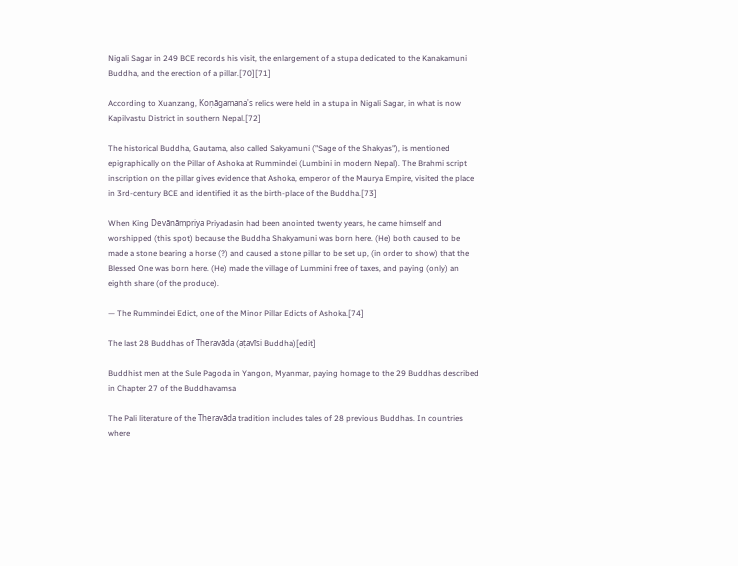Nigali Sagar in 249 BCE records his visit, the enlargement of a stupa dedicated to the Kanakamuni Buddha, and the erection of a pillar.[70][71]

According to Xuanzang, Koṇāgamana's relics were held in a stupa in Nigali Sagar, in what is now Kapilvastu District in southern Nepal.[72]

The historical Buddha, Gautama, also called Sakyamuni ("Sage of the Shakyas"), is mentioned epigraphically on the Pillar of Ashoka at Rummindei (Lumbini in modern Nepal). The Brahmi script inscription on the pillar gives evidence that Ashoka, emperor of the Maurya Empire, visited the place in 3rd-century BCE and identified it as the birth-place of the Buddha.[73]

When King Devānāmpriya Priyadasin had been anointed twenty years, he came himself and worshipped (this spot) because the Buddha Shakyamuni was born here. (He) both caused to be made a stone bearing a horse (?) and caused a stone pillar to be set up, (in order to show) that the Blessed One was born here. (He) made the village of Lummini free of taxes, and paying (only) an eighth share (of the produce).

— The Rummindei Edict, one of the Minor Pillar Edicts of Ashoka.[74]

The last 28 Buddhas of Theravāda (aṭavīsi Buddha)[edit]

Buddhist men at the Sule Pagoda in Yangon, Myanmar, paying homage to the 29 Buddhas described in Chapter 27 of the Buddhavamsa

The Pali literature of the Theravāda tradition includes tales of 28 previous Buddhas. In countries where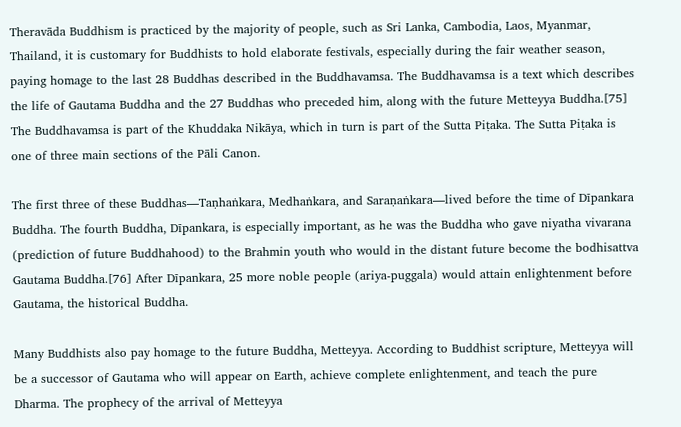Theravāda Buddhism is practiced by the majority of people, such as Sri Lanka, Cambodia, Laos, Myanmar, Thailand, it is customary for Buddhists to hold elaborate festivals, especially during the fair weather season, paying homage to the last 28 Buddhas described in the Buddhavamsa. The Buddhavamsa is a text which describes the life of Gautama Buddha and the 27 Buddhas who preceded him, along with the future Metteyya Buddha.[75] The Buddhavamsa is part of the Khuddaka Nikāya, which in turn is part of the Sutta Piṭaka. The Sutta Piṭaka is one of three main sections of the Pāli Canon.

The first three of these Buddhas—Taṇhaṅkara, Medhaṅkara, and Saraṇaṅkara—lived before the time of Dīpankara Buddha. The fourth Buddha, Dīpankara, is especially important, as he was the Buddha who gave niyatha vivarana (prediction of future Buddhahood) to the Brahmin youth who would in the distant future become the bodhisattva Gautama Buddha.[76] After Dīpankara, 25 more noble people (ariya-puggala) would attain enlightenment before Gautama, the historical Buddha.

Many Buddhists also pay homage to the future Buddha, Metteyya. According to Buddhist scripture, Metteyya will be a successor of Gautama who will appear on Earth, achieve complete enlightenment, and teach the pure Dharma. The prophecy of the arrival of Metteyya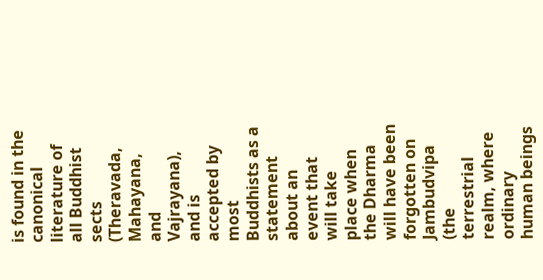is found in the canonical literature of all Buddhist sects (Theravada, Mahayana, and Vajrayana), and is accepted by most Buddhists as a statement about an event that will take place when the Dharma will have been forgotten on Jambudvipa (the terrestrial realm, where ordinary human beings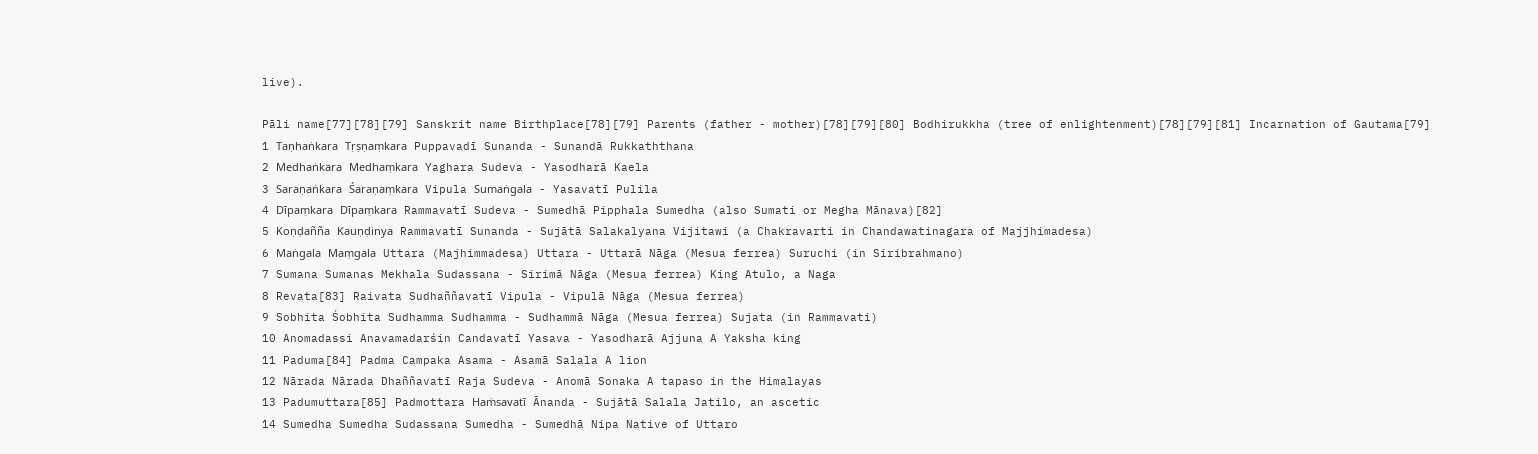live).

Pāli name[77][78][79] Sanskrit name Birthplace[78][79] Parents (father - mother)[78][79][80] Bodhirukkha (tree of enlightenment)[78][79][81] Incarnation of Gautama[79]
1 Taṇhaṅkara Tṛṣṇaṃkara Puppavadī Sunanda - Sunandā Rukkaththana
2 Medhaṅkara Medhaṃkara Yaghara Sudeva - Yasodharā Kaela
3 Saraṇaṅkara Śaraṇaṃkara Vipula Sumaṅgala - Yasavatī Pulila
4 Dīpaṃkara Dīpaṃkara Rammavatī Sudeva - Sumedhā Pipphala Sumedha (also Sumati or Megha Mānava)[82]
5 Koṇḍañña Kauṇḍinya Rammavatī Sunanda - Sujātā Salakalyana Vijitawi (a Chakravarti in Chandawatinagara of Majjhimadesa)
6 Maṅgala Maṃgala Uttara (Majhimmadesa) Uttara - Uttarā Nāga (Mesua ferrea) Suruchi (in Siribrahmano)
7 Sumana Sumanas Mekhala Sudassana - Sirimā Nāga (Mesua ferrea) King Atulo, a Naga
8 Revata[83] Raivata Sudhaññavatī Vipula - Vipulā Nāga (Mesua ferrea)
9 Sobhita Śobhita Sudhamma Sudhamma - Sudhammā Nāga (Mesua ferrea) Sujata (in Rammavati)
10 Anomadassi Anavamadarśin Candavatī Yasava - Yasodharā Ajjuna A Yaksha king
11 Paduma[84] Padma Campaka Asama - Asamā Salala A lion
12 Nārada Nārada Dhaññavatī Raja Sudeva - Anomā Sonaka A tapaso in the Himalayas
13 Padumuttara[85] Padmottara Haṁsavatī Ānanda - Sujātā Salala Jatilo, an ascetic
14 Sumedha Sumedha Sudassana Sumedha - Sumedhā Nipa Native of Uttaro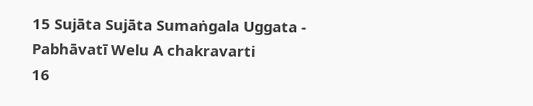15 Sujāta Sujāta Sumaṅgala Uggata - Pabhāvatī Welu A chakravarti
16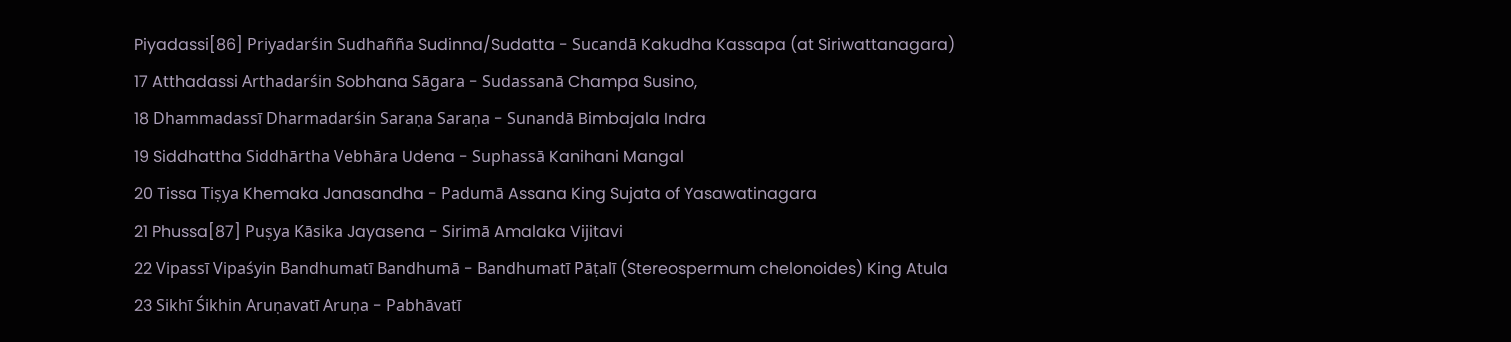Piyadassi[86] Priyadarśin Sudhañña Sudinna/Sudatta - Sucandā Kakudha Kassapa (at Siriwattanagara)
17 Atthadassi Arthadarśin Sobhana Sāgara - Sudassanā Champa Susino,
18 Dhammadassī Dharmadarśin Saraṇa Saraṇa - Sunandā Bimbajala Indra
19 Siddhattha Siddhārtha Vebhāra Udena - Suphassā Kanihani Mangal
20 Tissa Tiṣya Khemaka Janasandha - Padumā Assana King Sujata of Yasawatinagara
21 Phussa[87] Puṣya Kāsika Jayasena - Sirimā Amalaka Vijitavi
22 Vipassī Vipaśyin Bandhumatī Bandhumā - Bandhumatī Pāṭalī (Stereospermum chelonoides) King Atula
23 Sikhī Śikhin Aruṇavatī Aruṇa - Pabhāvatī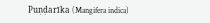Puṇḍarīka (Mangifera indica)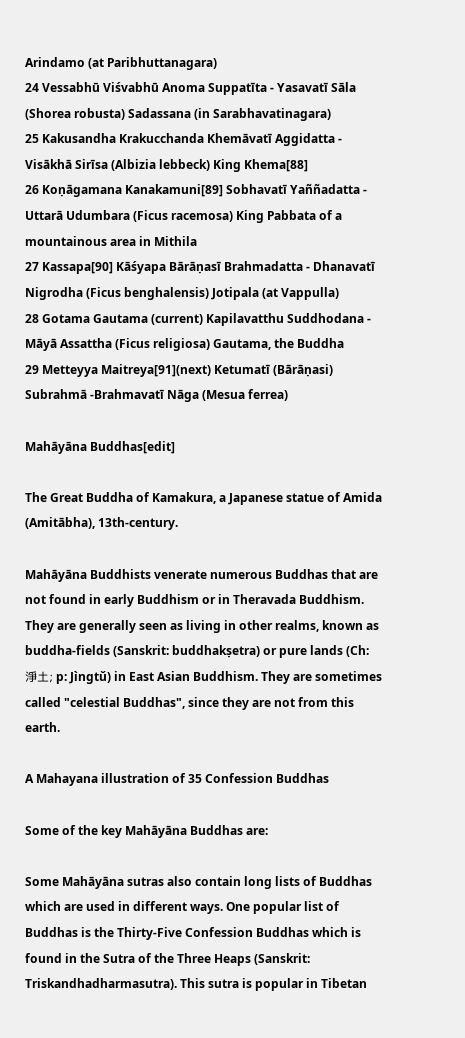Arindamo (at Paribhuttanagara)
24 Vessabhū Viśvabhū Anoma Suppatīta - Yasavatī Sāla (Shorea robusta) Sadassana (in Sarabhavatinagara)
25 Kakusandha Krakucchanda Khemāvatī Aggidatta - Visākhā Sirīsa (Albizia lebbeck) King Khema[88]
26 Koṇāgamana Kanakamuni[89] Sobhavatī Yaññadatta - Uttarā Udumbara (Ficus racemosa) King Pabbata of a mountainous area in Mithila
27 Kassapa[90] Kāśyapa Bārāṇasī Brahmadatta - Dhanavatī Nigrodha (Ficus benghalensis) Jotipala (at Vappulla)
28 Gotama Gautama (current) Kapilavatthu Suddhodana - Māyā Assattha (Ficus religiosa) Gautama, the Buddha
29 Metteyya Maitreya[91](next) Ketumatī (Bārāṇasi) Subrahmā -Brahmavatī Nāga (Mesua ferrea)

Mahāyāna Buddhas[edit]

The Great Buddha of Kamakura, a Japanese statue of Amida (Amitābha), 13th-century.

Mahāyāna Buddhists venerate numerous Buddhas that are not found in early Buddhism or in Theravada Buddhism. They are generally seen as living in other realms, known as buddha-fields (Sanskrit: buddhakṣetra) or pure lands (Ch: 淨土; p: Jìngtǔ) in East Asian Buddhism. They are sometimes called "celestial Buddhas", since they are not from this earth.

A Mahayana illustration of 35 Confession Buddhas

Some of the key Mahāyāna Buddhas are:

Some Mahāyāna sutras also contain long lists of Buddhas which are used in different ways. One popular list of Buddhas is the Thirty-Five Confession Buddhas which is found in the Sutra of the Three Heaps (Sanskrit: Triskandhadharmasutra). This sutra is popular in Tibetan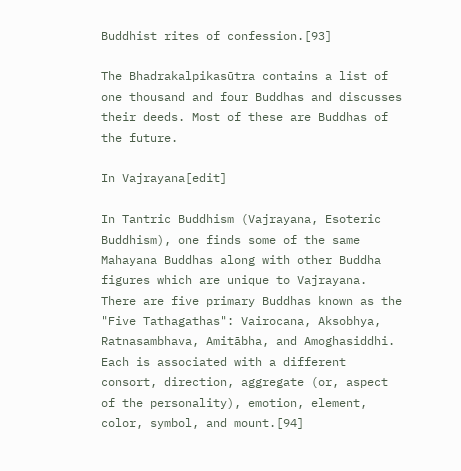Buddhist rites of confession.[93]

The Bhadrakalpikasūtra contains a list of one thousand and four Buddhas and discusses their deeds. Most of these are Buddhas of the future.

In Vajrayana[edit]

In Tantric Buddhism (Vajrayana, Esoteric Buddhism), one finds some of the same Mahayana Buddhas along with other Buddha figures which are unique to Vajrayana. There are five primary Buddhas known as the "Five Tathagathas": Vairocana, Aksobhya, Ratnasambhava, Amitābha, and Amoghasiddhi. Each is associated with a different consort, direction, aggregate (or, aspect of the personality), emotion, element, color, symbol, and mount.[94]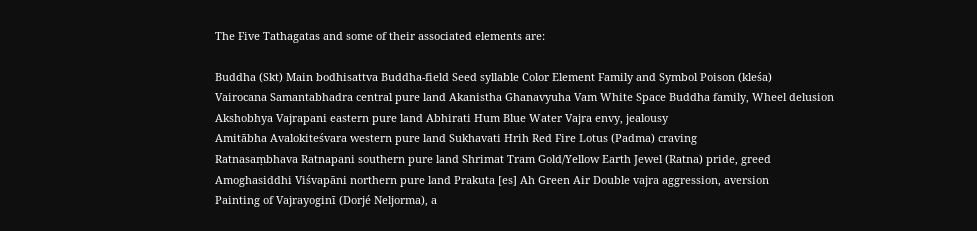The Five Tathagatas and some of their associated elements are:

Buddha (Skt) Main bodhisattva Buddha-field Seed syllable Color Element Family and Symbol Poison (kleśa)
Vairocana Samantabhadra central pure land Akanistha Ghanavyuha Vam White Space Buddha family, Wheel delusion
Akshobhya Vajrapani eastern pure land Abhirati Hum Blue Water Vajra envy, jealousy
Amitābha Avalokiteśvara western pure land Sukhavati Hrih Red Fire Lotus (Padma) craving
Ratnasaṃbhava Ratnapani southern pure land Shrimat Tram Gold/Yellow Earth Jewel (Ratna) pride, greed
Amoghasiddhi Viśvapāni northern pure land Prakuta [es] Ah Green Air Double vajra aggression, aversion
Painting of Vajrayoginī (Dorjé Neljorma), a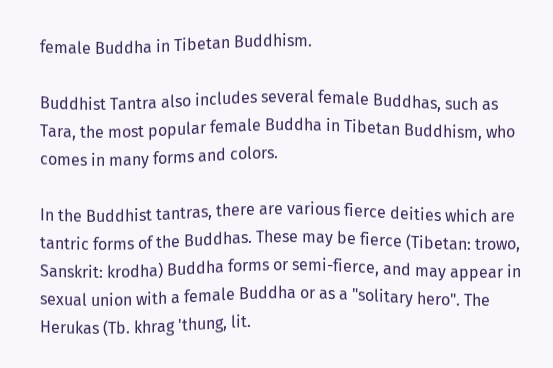female Buddha in Tibetan Buddhism.

Buddhist Tantra also includes several female Buddhas, such as Tara, the most popular female Buddha in Tibetan Buddhism, who comes in many forms and colors.

In the Buddhist tantras, there are various fierce deities which are tantric forms of the Buddhas. These may be fierce (Tibetan: trowo, Sanskrit: krodha) Buddha forms or semi-fierce, and may appear in sexual union with a female Buddha or as a "solitary hero". The Herukas (Tb. khrag 'thung, lit.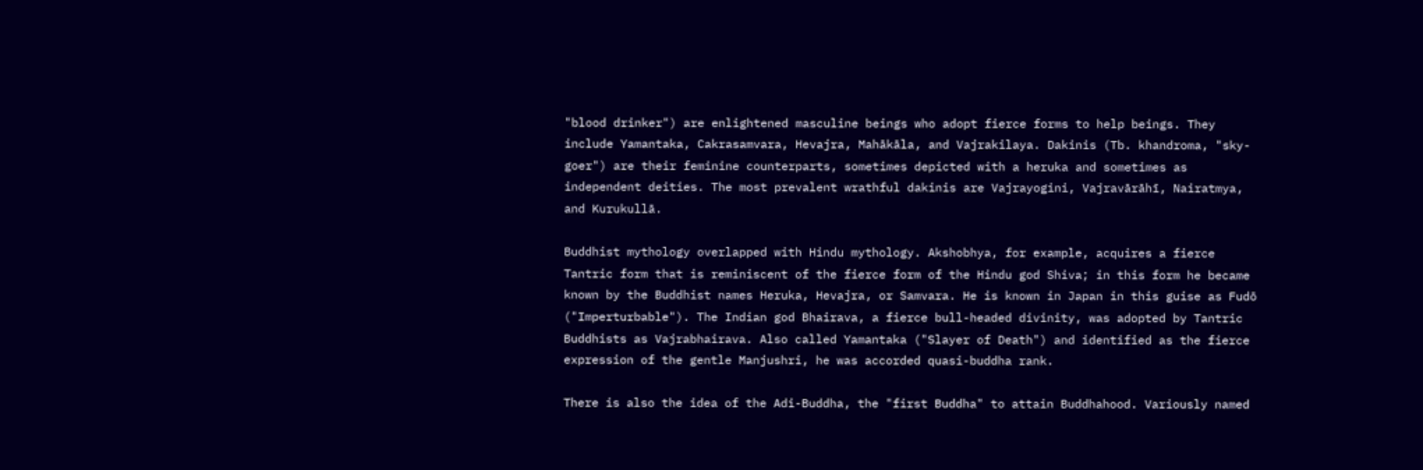"blood drinker") are enlightened masculine beings who adopt fierce forms to help beings. They include Yamantaka, Cakrasamvara, Hevajra, Mahākāla, and Vajrakilaya. Dakinis (Tb. khandroma, "sky-goer") are their feminine counterparts, sometimes depicted with a heruka and sometimes as independent deities. The most prevalent wrathful dakinis are Vajrayogini, Vajravārāhī, Nairatmya, and Kurukullā.

Buddhist mythology overlapped with Hindu mythology. Akshobhya, for example, acquires a fierce Tantric form that is reminiscent of the fierce form of the Hindu god Shiva; in this form he became known by the Buddhist names Heruka, Hevajra, or Samvara. He is known in Japan in this guise as Fudō ("Imperturbable"). The Indian god Bhairava, a fierce bull-headed divinity, was adopted by Tantric Buddhists as Vajrabhairava. Also called Yamantaka ("Slayer of Death") and identified as the fierce expression of the gentle Manjushri, he was accorded quasi-buddha rank.

There is also the idea of the Adi-Buddha, the "first Buddha" to attain Buddhahood. Variously named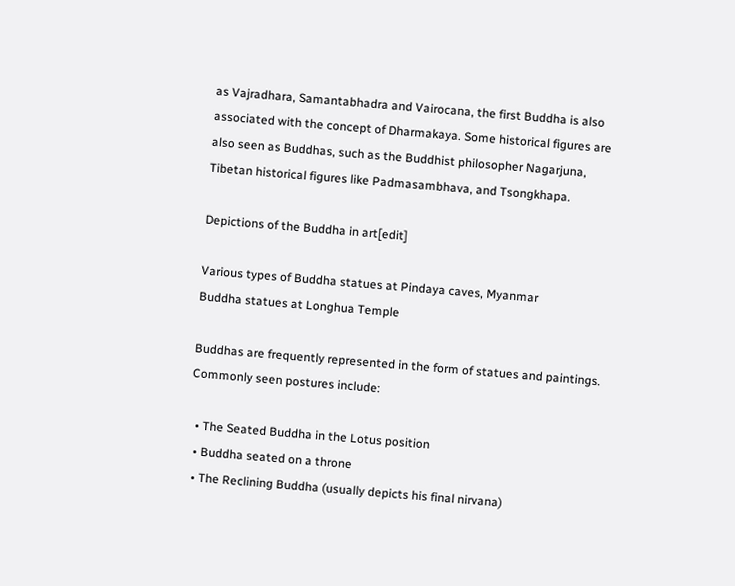as Vajradhara, Samantabhadra and Vairocana, the first Buddha is also associated with the concept of Dharmakaya. Some historical figures are also seen as Buddhas, such as the Buddhist philosopher Nagarjuna, Tibetan historical figures like Padmasambhava, and Tsongkhapa.

Depictions of the Buddha in art[edit]

Various types of Buddha statues at Pindaya caves, Myanmar
Buddha statues at Longhua Temple

Buddhas are frequently represented in the form of statues and paintings. Commonly seen postures include:

  • The Seated Buddha in the Lotus position
  • Buddha seated on a throne
  • The Reclining Buddha (usually depicts his final nirvana)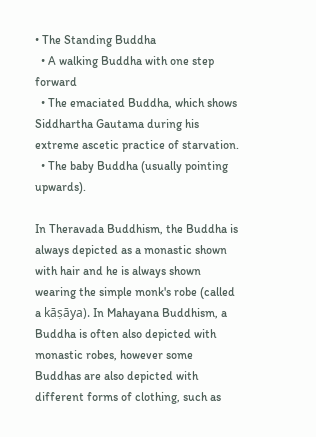• The Standing Buddha
  • A walking Buddha with one step forward
  • The emaciated Buddha, which shows Siddhartha Gautama during his extreme ascetic practice of starvation.
  • The baby Buddha (usually pointing upwards).

In Theravada Buddhism, the Buddha is always depicted as a monastic shown with hair and he is always shown wearing the simple monk's robe (called a kāṣāya). In Mahayana Buddhism, a Buddha is often also depicted with monastic robes, however some Buddhas are also depicted with different forms of clothing, such as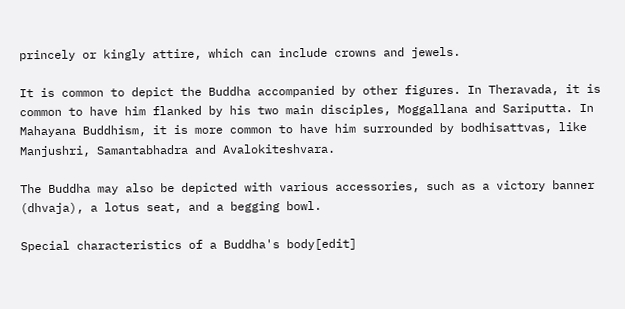princely or kingly attire, which can include crowns and jewels.

It is common to depict the Buddha accompanied by other figures. In Theravada, it is common to have him flanked by his two main disciples, Moggallana and Sariputta. In Mahayana Buddhism, it is more common to have him surrounded by bodhisattvas, like Manjushri, Samantabhadra and Avalokiteshvara.

The Buddha may also be depicted with various accessories, such as a victory banner (dhvaja), a lotus seat, and a begging bowl.

Special characteristics of a Buddha's body[edit]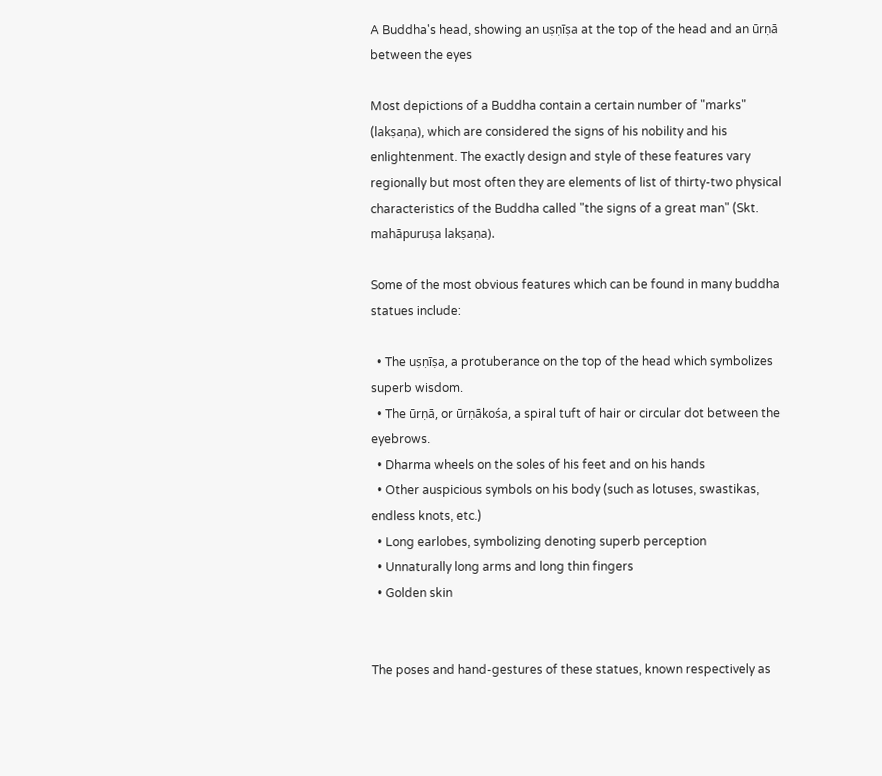A Buddha's head, showing an uṣṇīṣa at the top of the head and an ūrṇā between the eyes

Most depictions of a Buddha contain a certain number of "marks" (lakṣaṇa), which are considered the signs of his nobility and his enlightenment. The exactly design and style of these features vary regionally but most often they are elements of list of thirty-two physical characteristics of the Buddha called "the signs of a great man" (Skt. mahāpuruṣa lakṣaṇa).

Some of the most obvious features which can be found in many buddha statues include:

  • The uṣṇīṣa, a protuberance on the top of the head which symbolizes superb wisdom.
  • The ūrṇā, or ūrṇākośa, a spiral tuft of hair or circular dot between the eyebrows.
  • Dharma wheels on the soles of his feet and on his hands
  • Other auspicious symbols on his body (such as lotuses, swastikas, endless knots, etc.)
  • Long earlobes, symbolizing denoting superb perception
  • Unnaturally long arms and long thin fingers
  • Golden skin


The poses and hand-gestures of these statues, known respectively as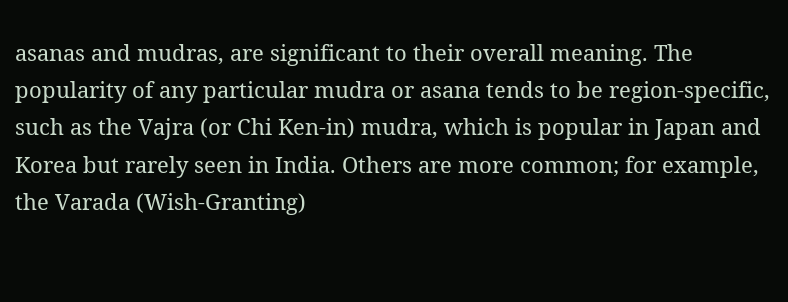asanas and mudras, are significant to their overall meaning. The popularity of any particular mudra or asana tends to be region-specific, such as the Vajra (or Chi Ken-in) mudra, which is popular in Japan and Korea but rarely seen in India. Others are more common; for example, the Varada (Wish-Granting)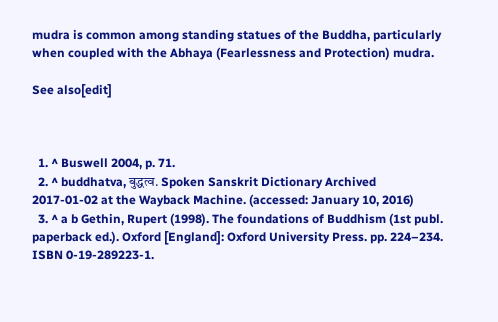mudra is common among standing statues of the Buddha, particularly when coupled with the Abhaya (Fearlessness and Protection) mudra.

See also[edit]



  1. ^ Buswell 2004, p. 71.
  2. ^ buddhatva, बुद्धत्व. Spoken Sanskrit Dictionary Archived 2017-01-02 at the Wayback Machine. (accessed: January 10, 2016)
  3. ^ a b Gethin, Rupert (1998). The foundations of Buddhism (1st publ. paperback ed.). Oxford [England]: Oxford University Press. pp. 224–234. ISBN 0-19-289223-1.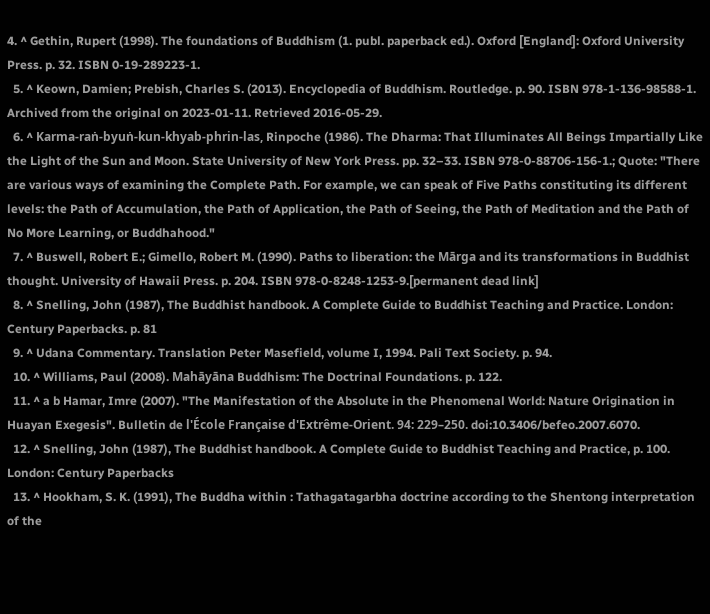4. ^ Gethin, Rupert (1998). The foundations of Buddhism (1. publ. paperback ed.). Oxford [England]: Oxford University Press. p. 32. ISBN 0-19-289223-1.
  5. ^ Keown, Damien; Prebish, Charles S. (2013). Encyclopedia of Buddhism. Routledge. p. 90. ISBN 978-1-136-98588-1. Archived from the original on 2023-01-11. Retrieved 2016-05-29.
  6. ^ Karma-raṅ-byuṅ-kun-khyab-phrin-las, Rinpoche (1986). The Dharma: That Illuminates All Beings Impartially Like the Light of the Sun and Moon. State University of New York Press. pp. 32–33. ISBN 978-0-88706-156-1.; Quote: "There are various ways of examining the Complete Path. For example, we can speak of Five Paths constituting its different levels: the Path of Accumulation, the Path of Application, the Path of Seeing, the Path of Meditation and the Path of No More Learning, or Buddhahood."
  7. ^ Buswell, Robert E.; Gimello, Robert M. (1990). Paths to liberation: the Mārga and its transformations in Buddhist thought. University of Hawaii Press. p. 204. ISBN 978-0-8248-1253-9.[permanent dead link]
  8. ^ Snelling, John (1987), The Buddhist handbook. A Complete Guide to Buddhist Teaching and Practice. London: Century Paperbacks. p. 81
  9. ^ Udana Commentary. Translation Peter Masefield, volume I, 1994. Pali Text Society. p. 94.
  10. ^ Williams, Paul (2008). Mahāyāna Buddhism: The Doctrinal Foundations. p. 122.
  11. ^ a b Hamar, Imre (2007). "The Manifestation of the Absolute in the Phenomenal World: Nature Origination in Huayan Exegesis". Bulletin de l'École Française d'Extrême-Orient. 94: 229–250. doi:10.3406/befeo.2007.6070.
  12. ^ Snelling, John (1987), The Buddhist handbook. A Complete Guide to Buddhist Teaching and Practice, p. 100. London: Century Paperbacks
  13. ^ Hookham, S. K. (1991), The Buddha within : Tathagatagarbha doctrine according to the Shentong interpretation of the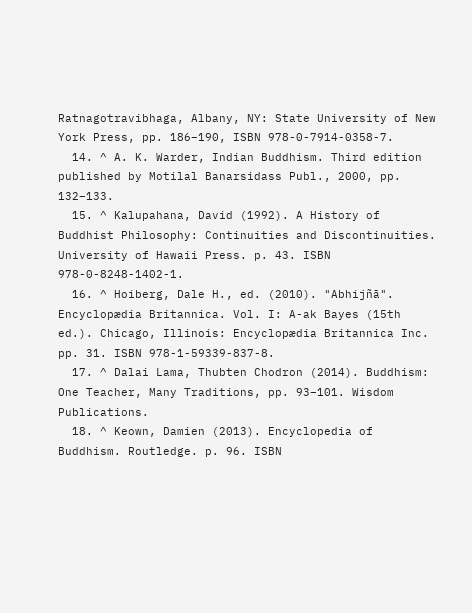Ratnagotravibhaga, Albany, NY: State University of New York Press, pp. 186–190, ISBN 978-0-7914-0358-7.
  14. ^ A. K. Warder, Indian Buddhism. Third edition published by Motilal Banarsidass Publ., 2000, pp. 132–133.
  15. ^ Kalupahana, David (1992). A History of Buddhist Philosophy: Continuities and Discontinuities. University of Hawaii Press. p. 43. ISBN 978-0-8248-1402-1.
  16. ^ Hoiberg, Dale H., ed. (2010). "Abhijñā". Encyclopædia Britannica. Vol. I: A-ak Bayes (15th ed.). Chicago, Illinois: Encyclopædia Britannica Inc. pp. 31. ISBN 978-1-59339-837-8.
  17. ^ Dalai Lama, Thubten Chodron (2014). Buddhism: One Teacher, Many Traditions, pp. 93–101. Wisdom Publications.
  18. ^ Keown, Damien (2013). Encyclopedia of Buddhism. Routledge. p. 96. ISBN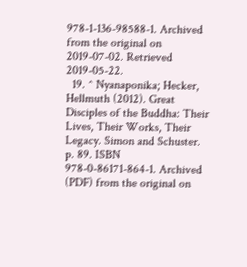978-1-136-98588-1. Archived from the original on 2019-07-02. Retrieved 2019-05-22.
  19. ^ Nyanaponika; Hecker, Hellmuth (2012). Great Disciples of the Buddha: Their Lives, Their Works, Their Legacy. Simon and Schuster. p. 89. ISBN 978-0-86171-864-1. Archived (PDF) from the original on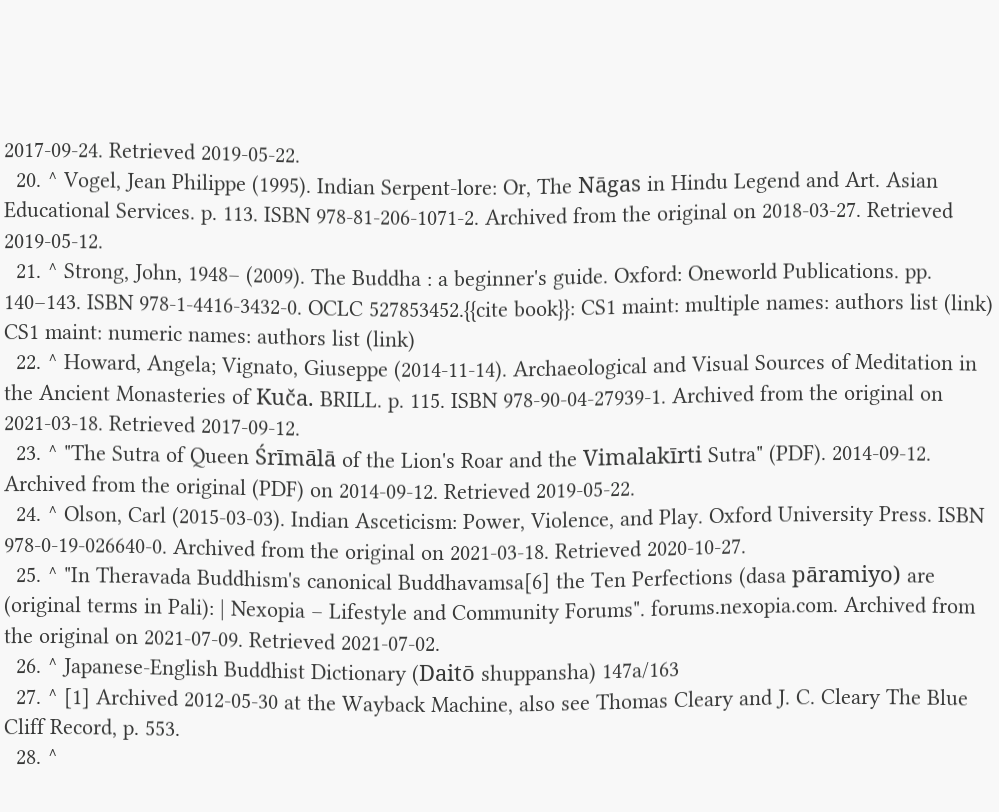2017-09-24. Retrieved 2019-05-22.
  20. ^ Vogel, Jean Philippe (1995). Indian Serpent-lore: Or, The Nāgas in Hindu Legend and Art. Asian Educational Services. p. 113. ISBN 978-81-206-1071-2. Archived from the original on 2018-03-27. Retrieved 2019-05-12.
  21. ^ Strong, John, 1948– (2009). The Buddha : a beginner's guide. Oxford: Oneworld Publications. pp. 140–143. ISBN 978-1-4416-3432-0. OCLC 527853452.{{cite book}}: CS1 maint: multiple names: authors list (link) CS1 maint: numeric names: authors list (link)
  22. ^ Howard, Angela; Vignato, Giuseppe (2014-11-14). Archaeological and Visual Sources of Meditation in the Ancient Monasteries of Kuča. BRILL. p. 115. ISBN 978-90-04-27939-1. Archived from the original on 2021-03-18. Retrieved 2017-09-12.
  23. ^ "The Sutra of Queen Śrīmālā of the Lion's Roar and the Vimalakīrti Sutra" (PDF). 2014-09-12. Archived from the original (PDF) on 2014-09-12. Retrieved 2019-05-22.
  24. ^ Olson, Carl (2015-03-03). Indian Asceticism: Power, Violence, and Play. Oxford University Press. ISBN 978-0-19-026640-0. Archived from the original on 2021-03-18. Retrieved 2020-10-27.
  25. ^ "In Theravada Buddhism's canonical Buddhavamsa[6] the Ten Perfections (dasa pāramiyo) are (original terms in Pali): | Nexopia – Lifestyle and Community Forums". forums.nexopia.com. Archived from the original on 2021-07-09. Retrieved 2021-07-02.
  26. ^ Japanese-English Buddhist Dictionary (Daitō shuppansha) 147a/163
  27. ^ [1] Archived 2012-05-30 at the Wayback Machine, also see Thomas Cleary and J. C. Cleary The Blue Cliff Record, p. 553.
  28. ^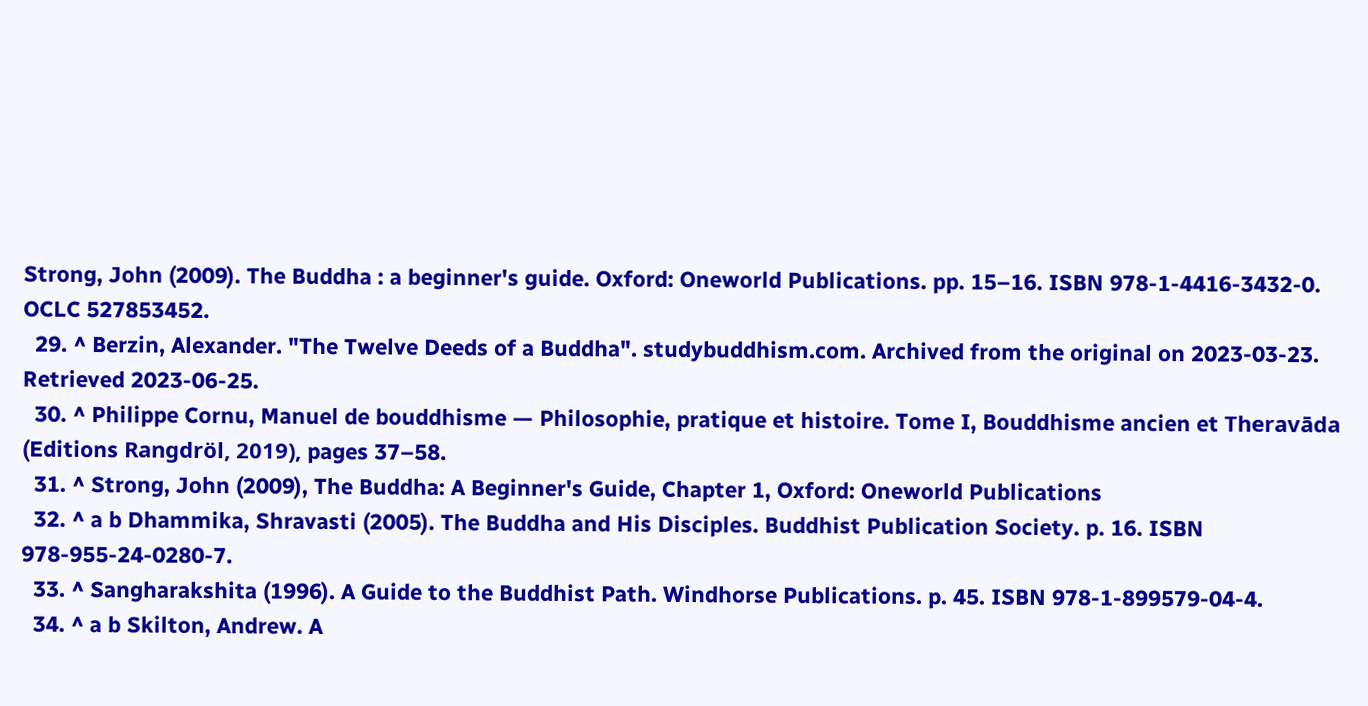Strong, John (2009). The Buddha : a beginner's guide. Oxford: Oneworld Publications. pp. 15–16. ISBN 978-1-4416-3432-0. OCLC 527853452.
  29. ^ Berzin, Alexander. "The Twelve Deeds of a Buddha". studybuddhism.com. Archived from the original on 2023-03-23. Retrieved 2023-06-25.
  30. ^ Philippe Cornu, Manuel de bouddhisme — Philosophie, pratique et histoire. Tome I, Bouddhisme ancien et Theravāda (Editions Rangdröl, 2019), pages 37–58.
  31. ^ Strong, John (2009), The Buddha: A Beginner's Guide, Chapter 1, Oxford: Oneworld Publications
  32. ^ a b Dhammika, Shravasti (2005). The Buddha and His Disciples. Buddhist Publication Society. p. 16. ISBN 978-955-24-0280-7.
  33. ^ Sangharakshita (1996). A Guide to the Buddhist Path. Windhorse Publications. p. 45. ISBN 978-1-899579-04-4.
  34. ^ a b Skilton, Andrew. A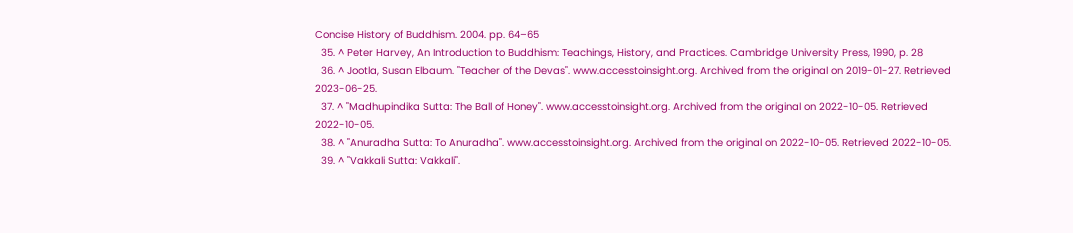Concise History of Buddhism. 2004. pp. 64–65
  35. ^ Peter Harvey, An Introduction to Buddhism: Teachings, History, and Practices. Cambridge University Press, 1990, p. 28
  36. ^ Jootla, Susan Elbaum. "Teacher of the Devas". www.accesstoinsight.org. Archived from the original on 2019-01-27. Retrieved 2023-06-25.
  37. ^ "Madhupindika Sutta: The Ball of Honey". www.accesstoinsight.org. Archived from the original on 2022-10-05. Retrieved 2022-10-05.
  38. ^ "Anuradha Sutta: To Anuradha". www.accesstoinsight.org. Archived from the original on 2022-10-05. Retrieved 2022-10-05.
  39. ^ "Vakkali Sutta: Vakkali".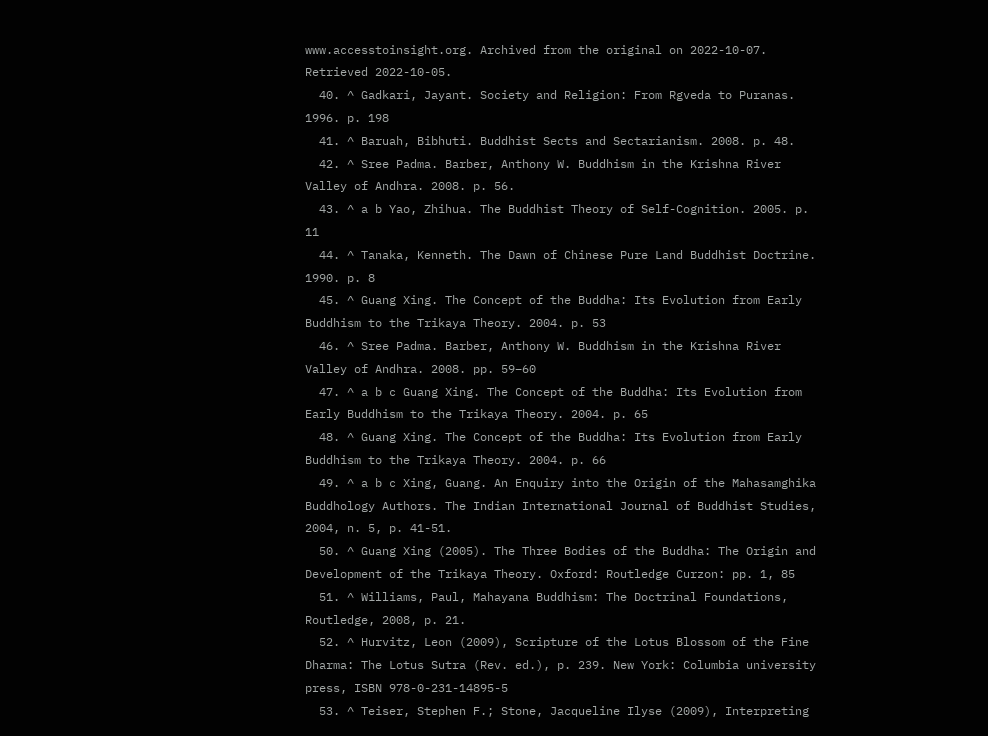www.accesstoinsight.org. Archived from the original on 2022-10-07. Retrieved 2022-10-05.
  40. ^ Gadkari, Jayant. Society and Religion: From Rgveda to Puranas. 1996. p. 198
  41. ^ Baruah, Bibhuti. Buddhist Sects and Sectarianism. 2008. p. 48.
  42. ^ Sree Padma. Barber, Anthony W. Buddhism in the Krishna River Valley of Andhra. 2008. p. 56.
  43. ^ a b Yao, Zhihua. The Buddhist Theory of Self-Cognition. 2005. p. 11
  44. ^ Tanaka, Kenneth. The Dawn of Chinese Pure Land Buddhist Doctrine. 1990. p. 8
  45. ^ Guang Xing. The Concept of the Buddha: Its Evolution from Early Buddhism to the Trikaya Theory. 2004. p. 53
  46. ^ Sree Padma. Barber, Anthony W. Buddhism in the Krishna River Valley of Andhra. 2008. pp. 59–60
  47. ^ a b c Guang Xing. The Concept of the Buddha: Its Evolution from Early Buddhism to the Trikaya Theory. 2004. p. 65
  48. ^ Guang Xing. The Concept of the Buddha: Its Evolution from Early Buddhism to the Trikaya Theory. 2004. p. 66
  49. ^ a b c Xing, Guang. An Enquiry into the Origin of the Mahasamghika Buddhology Authors. The Indian International Journal of Buddhist Studies, 2004, n. 5, p. 41-51.
  50. ^ Guang Xing (2005). The Three Bodies of the Buddha: The Origin and Development of the Trikaya Theory. Oxford: Routledge Curzon: pp. 1, 85
  51. ^ Williams, Paul, Mahayana Buddhism: The Doctrinal Foundations, Routledge, 2008, p. 21.
  52. ^ Hurvitz, Leon (2009), Scripture of the Lotus Blossom of the Fine Dharma: The Lotus Sutra (Rev. ed.), p. 239. New York: Columbia university press, ISBN 978-0-231-14895-5
  53. ^ Teiser, Stephen F.; Stone, Jacqueline Ilyse (2009), Interpreting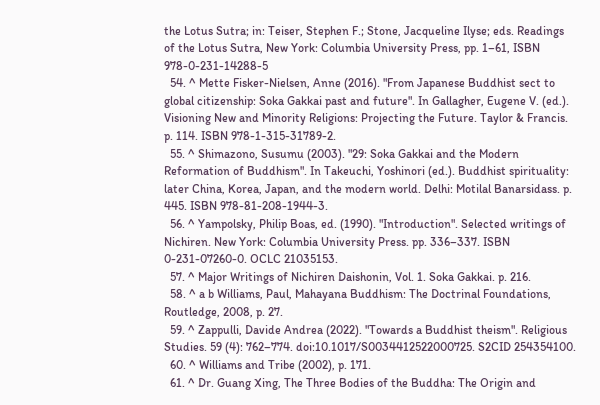the Lotus Sutra; in: Teiser, Stephen F.; Stone, Jacqueline Ilyse; eds. Readings of the Lotus Sutra, New York: Columbia University Press, pp. 1–61, ISBN 978-0-231-14288-5
  54. ^ Mette Fisker-Nielsen, Anne (2016). "From Japanese Buddhist sect to global citizenship: Soka Gakkai past and future". In Gallagher, Eugene V. (ed.). Visioning New and Minority Religions: Projecting the Future. Taylor & Francis. p. 114. ISBN 978-1-315-31789-2.
  55. ^ Shimazono, Susumu (2003). "29: Soka Gakkai and the Modern Reformation of Buddhism". In Takeuchi, Yoshinori (ed.). Buddhist spirituality: later China, Korea, Japan, and the modern world. Delhi: Motilal Banarsidass. p. 445. ISBN 978-81-208-1944-3.
  56. ^ Yampolsky, Philip Boas, ed. (1990). "Introduction". Selected writings of Nichiren. New York: Columbia University Press. pp. 336–337. ISBN 0-231-07260-0. OCLC 21035153.
  57. ^ Major Writings of Nichiren Daishonin, Vol. 1. Soka Gakkai. p. 216.
  58. ^ a b Williams, Paul, Mahayana Buddhism: The Doctrinal Foundations, Routledge, 2008, p. 27.
  59. ^ Zappulli, Davide Andrea (2022). "Towards a Buddhist theism". Religious Studies. 59 (4): 762–774. doi:10.1017/S0034412522000725. S2CID 254354100.
  60. ^ Williams and Tribe (2002), p. 171.
  61. ^ Dr. Guang Xing, The Three Bodies of the Buddha: The Origin and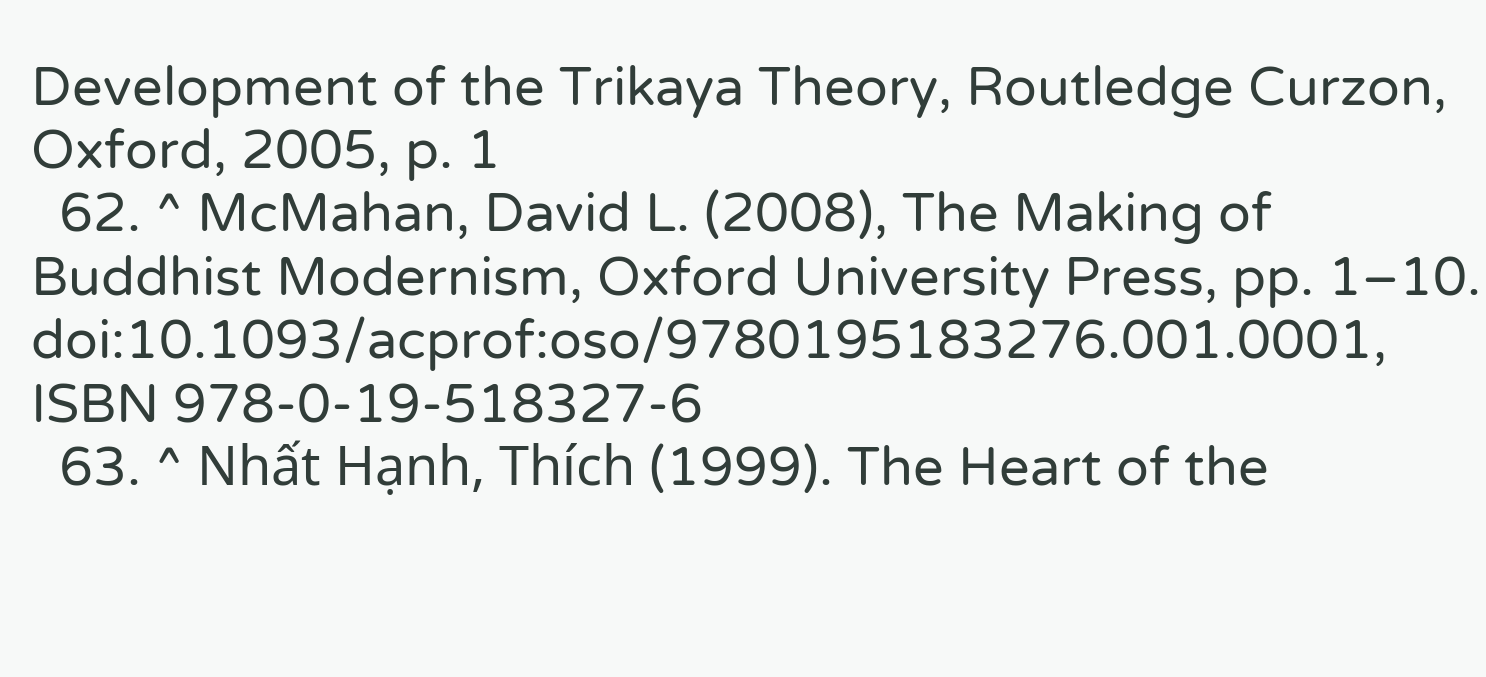Development of the Trikaya Theory, Routledge Curzon, Oxford, 2005, p. 1
  62. ^ McMahan, David L. (2008), The Making of Buddhist Modernism, Oxford University Press, pp. 1–10. doi:10.1093/acprof:oso/9780195183276.001.0001, ISBN 978-0-19-518327-6
  63. ^ Nhất Hạnh, Thích (1999). The Heart of the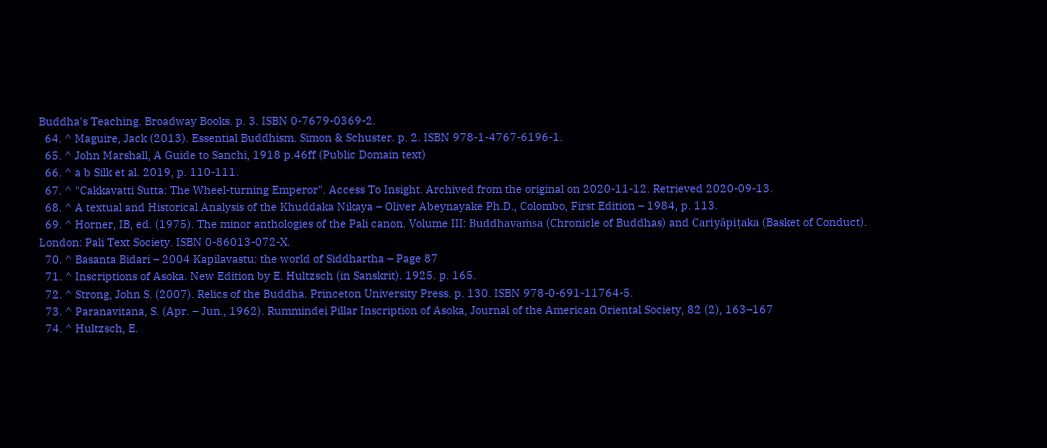Buddha's Teaching. Broadway Books. p. 3. ISBN 0-7679-0369-2.
  64. ^ Maguire, Jack (2013). Essential Buddhism. Simon & Schuster. p. 2. ISBN 978-1-4767-6196-1.
  65. ^ John Marshall, A Guide to Sanchi, 1918 p.46ff (Public Domain text)
  66. ^ a b Silk et al. 2019, p. 110-111.
  67. ^ "Cakkavatti Sutta: The Wheel-turning Emperor". Access To Insight. Archived from the original on 2020-11-12. Retrieved 2020-09-13.
  68. ^ A textual and Historical Analysis of the Khuddaka Nikaya – Oliver Abeynayake Ph.D., Colombo, First Edition – 1984, p. 113.
  69. ^ Horner, IB, ed. (1975). The minor anthologies of the Pali canon. Volume III: Buddhavaṁsa (Chronicle of Buddhas) and Cariyāpiṭaka (Basket of Conduct). London: Pali Text Society. ISBN 0-86013-072-X.
  70. ^ Basanta Bidari – 2004 Kapilavastu: the world of Siddhartha – Page 87
  71. ^ Inscriptions of Asoka. New Edition by E. Hultzsch (in Sanskrit). 1925. p. 165.
  72. ^ Strong, John S. (2007). Relics of the Buddha. Princeton University Press. p. 130. ISBN 978-0-691-11764-5.
  73. ^ Paranavitana, S. (Apr. – Jun., 1962). Rummindei Pillar Inscription of Asoka, Journal of the American Oriental Society, 82 (2), 163–167
  74. ^ Hultzsch, E.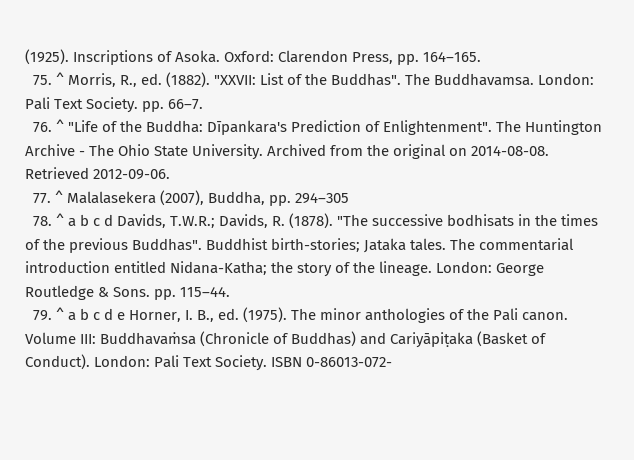(1925). Inscriptions of Asoka. Oxford: Clarendon Press, pp. 164–165.
  75. ^ Morris, R., ed. (1882). "XXVII: List of the Buddhas". The Buddhavamsa. London: Pali Text Society. pp. 66–7.
  76. ^ "Life of the Buddha: Dīpankara's Prediction of Enlightenment". The Huntington Archive - The Ohio State University. Archived from the original on 2014-08-08. Retrieved 2012-09-06.
  77. ^ Malalasekera (2007), Buddha, pp. 294–305
  78. ^ a b c d Davids, T.W.R.; Davids, R. (1878). "The successive bodhisats in the times of the previous Buddhas". Buddhist birth-stories; Jataka tales. The commentarial introduction entitled Nidana-Katha; the story of the lineage. London: George Routledge & Sons. pp. 115–44.
  79. ^ a b c d e Horner, I. B., ed. (1975). The minor anthologies of the Pali canon. Volume III: Buddhavaṁsa (Chronicle of Buddhas) and Cariyāpiṭaka (Basket of Conduct). London: Pali Text Society. ISBN 0-86013-072-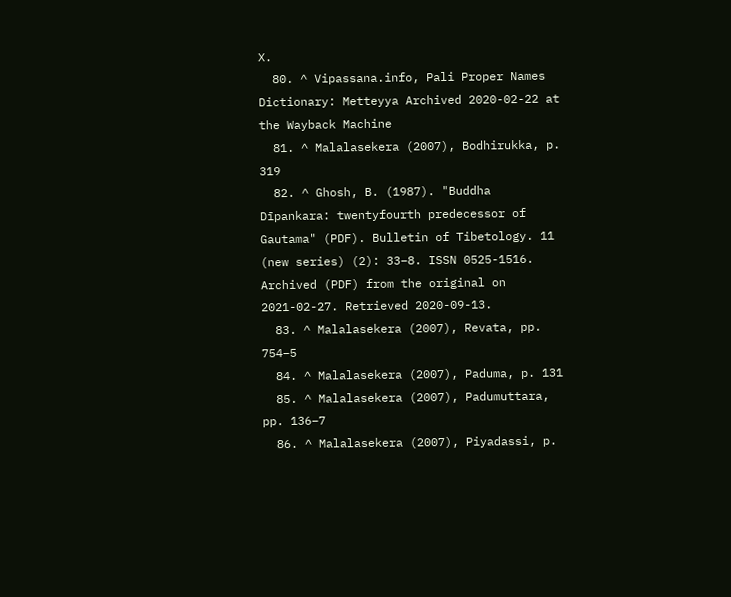X.
  80. ^ Vipassana.info, Pali Proper Names Dictionary: Metteyya Archived 2020-02-22 at the Wayback Machine
  81. ^ Malalasekera (2007), Bodhirukka, p. 319
  82. ^ Ghosh, B. (1987). "Buddha Dīpankara: twentyfourth predecessor of Gautama" (PDF). Bulletin of Tibetology. 11 (new series) (2): 33–8. ISSN 0525-1516. Archived (PDF) from the original on 2021-02-27. Retrieved 2020-09-13.
  83. ^ Malalasekera (2007), Revata, pp. 754–5
  84. ^ Malalasekera (2007), Paduma, p. 131
  85. ^ Malalasekera (2007), Padumuttara, pp. 136–7
  86. ^ Malalasekera (2007), Piyadassi, p.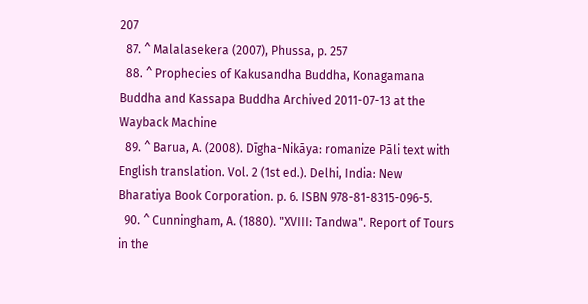207
  87. ^ Malalasekera (2007), Phussa, p. 257
  88. ^ Prophecies of Kakusandha Buddha, Konagamana Buddha and Kassapa Buddha Archived 2011-07-13 at the Wayback Machine
  89. ^ Barua, A. (2008). Dīgha-Nikāya: romanize Pāli text with English translation. Vol. 2 (1st ed.). Delhi, India: New Bharatiya Book Corporation. p. 6. ISBN 978-81-8315-096-5.
  90. ^ Cunningham, A. (1880). "XVIII: Tandwa". Report of Tours in the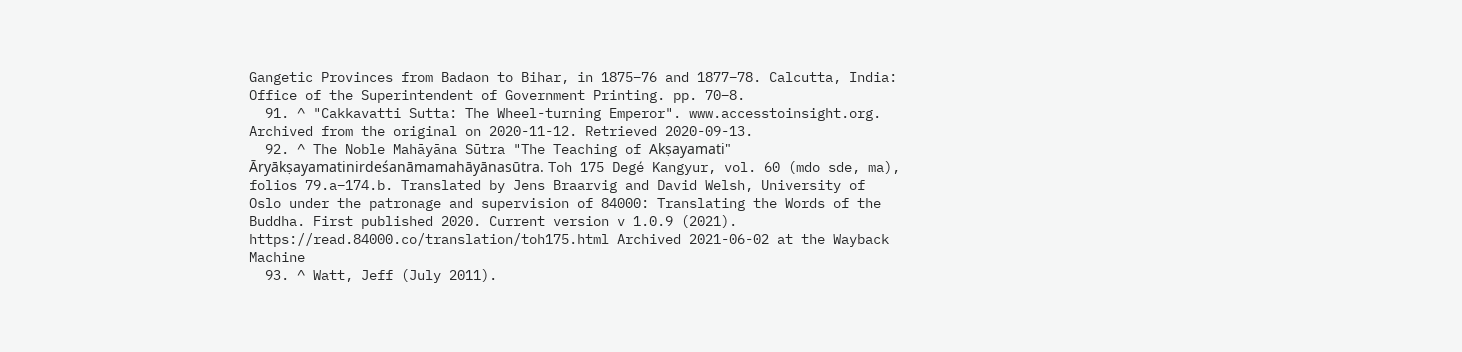Gangetic Provinces from Badaon to Bihar, in 1875–76 and 1877–78. Calcutta, India: Office of the Superintendent of Government Printing. pp. 70–8.
  91. ^ "Cakkavatti Sutta: The Wheel-turning Emperor". www.accesstoinsight.org. Archived from the original on 2020-11-12. Retrieved 2020-09-13.
  92. ^ The Noble Mahāyāna Sūtra "The Teaching of Akṣayamati" Āryākṣayamatinirdeśanāmamahāyānasūtra. Toh 175 Degé Kangyur, vol. 60 (mdo sde, ma), folios 79.a–174.b. Translated by Jens Braarvig and David Welsh, University of Oslo under the patronage and supervision of 84000: Translating the Words of the Buddha. First published 2020. Current version v 1.0.9 (2021). https://read.84000.co/translation/toh175.html Archived 2021-06-02 at the Wayback Machine
  93. ^ Watt, Jeff (July 2011).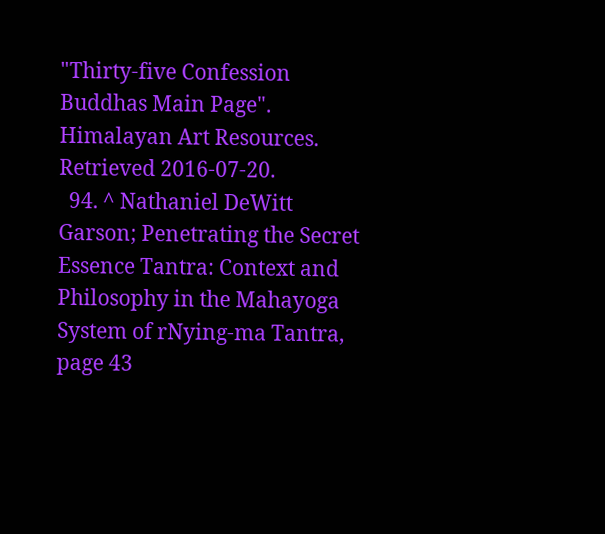"Thirty-five Confession Buddhas Main Page". Himalayan Art Resources. Retrieved 2016-07-20.
  94. ^ Nathaniel DeWitt Garson; Penetrating the Secret Essence Tantra: Context and Philosophy in the Mahayoga System of rNying-ma Tantra, page 43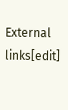External links[edit]